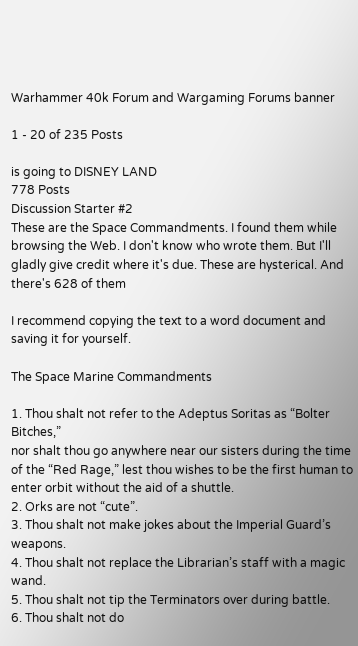Warhammer 40k Forum and Wargaming Forums banner

1 - 20 of 235 Posts

is going to DISNEY LAND
778 Posts
Discussion Starter #2
These are the Space Commandments. I found them while browsing the Web. I don't know who wrote them. But I'll gladly give credit where it's due. These are hysterical. And there's 628 of them

I recommend copying the text to a word document and saving it for yourself.

The Space Marine Commandments

1. Thou shalt not refer to the Adeptus Soritas as “Bolter Bitches,”
nor shalt thou go anywhere near our sisters during the time of the “Red Rage,” lest thou wishes to be the first human to enter orbit without the aid of a shuttle.
2. Orks are not “cute”.
3. Thou shalt not make jokes about the Imperial Guard’s weapons.
4. Thou shalt not replace the Librarian’s staff with a magic wand.
5. Thou shalt not tip the Terminators over during battle.
6. Thou shalt not do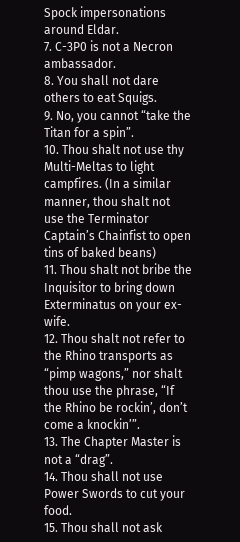Spock impersonations around Eldar.
7. C-3P0 is not a Necron ambassador.
8. You shall not dare others to eat Squigs.
9. No, you cannot “take the Titan for a spin”.
10. Thou shalt not use thy Multi-Meltas to light campfires. (In a similar manner, thou shalt not use the Terminator Captain’s Chainfist to open tins of baked beans)
11. Thou shalt not bribe the Inquisitor to bring down Exterminatus on your ex-wife.
12. Thou shalt not refer to the Rhino transports as “pimp wagons,” nor shalt thou use the phrase, “If the Rhino be rockin’, don’t come a knockin’”.
13. The Chapter Master is not a “drag”.
14. Thou shall not use Power Swords to cut your food.
15. Thou shall not ask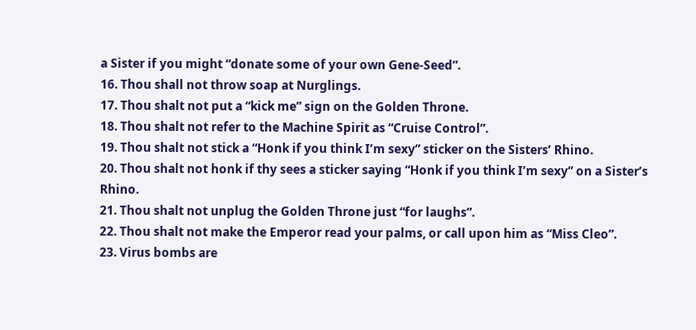a Sister if you might “donate some of your own Gene-Seed”.
16. Thou shall not throw soap at Nurglings.
17. Thou shalt not put a “kick me” sign on the Golden Throne.
18. Thou shalt not refer to the Machine Spirit as “Cruise Control”.
19. Thou shalt not stick a “Honk if you think I’m sexy” sticker on the Sisters’ Rhino.
20. Thou shalt not honk if thy sees a sticker saying “Honk if you think I’m sexy” on a Sister’s Rhino.
21. Thou shalt not unplug the Golden Throne just “for laughs”.
22. Thou shalt not make the Emperor read your palms, or call upon him as “Miss Cleo”.
23. Virus bombs are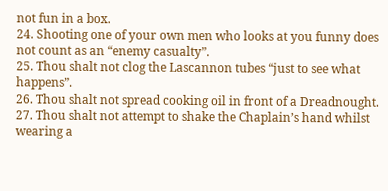not fun in a box.
24. Shooting one of your own men who looks at you funny does not count as an “enemy casualty”.
25. Thou shalt not clog the Lascannon tubes “just to see what happens”.
26. Thou shalt not spread cooking oil in front of a Dreadnought.
27. Thou shalt not attempt to shake the Chaplain’s hand whilst wearing a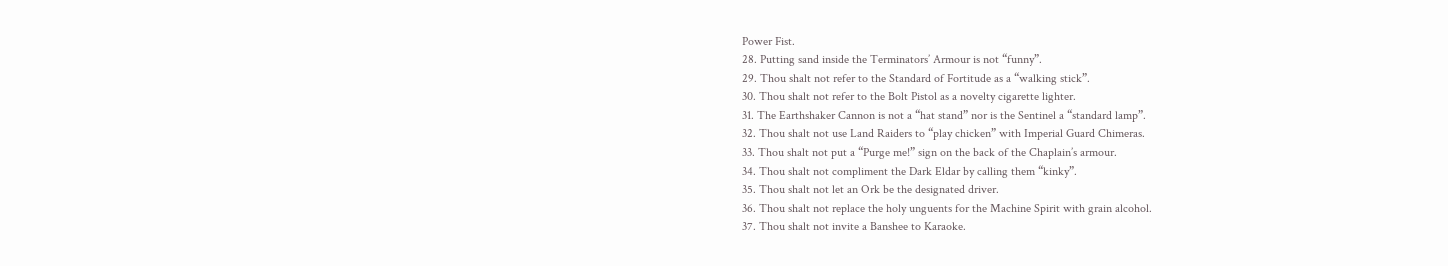Power Fist.
28. Putting sand inside the Terminators’ Armour is not “funny”.
29. Thou shalt not refer to the Standard of Fortitude as a “walking stick”.
30. Thou shalt not refer to the Bolt Pistol as a novelty cigarette lighter.
31. The Earthshaker Cannon is not a “hat stand” nor is the Sentinel a “standard lamp”.
32. Thou shalt not use Land Raiders to “play chicken” with Imperial Guard Chimeras.
33. Thou shalt not put a “Purge me!” sign on the back of the Chaplain’s armour.
34. Thou shalt not compliment the Dark Eldar by calling them “kinky”.
35. Thou shalt not let an Ork be the designated driver.
36. Thou shalt not replace the holy unguents for the Machine Spirit with grain alcohol.
37. Thou shalt not invite a Banshee to Karaoke.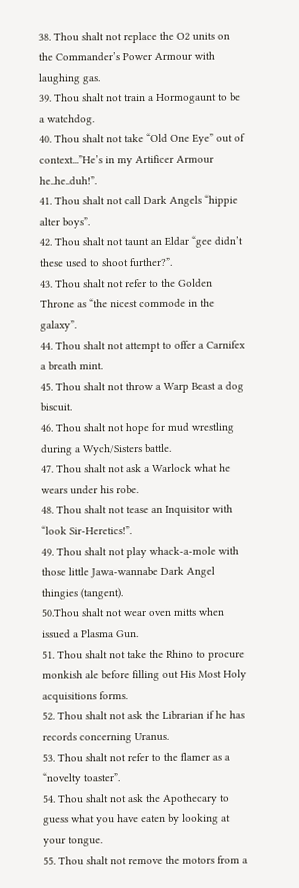38. Thou shalt not replace the O2 units on the Commander’s Power Armour with laughing gas.
39. Thou shalt not train a Hormogaunt to be a watchdog.
40. Thou shalt not take “Old One Eye” out of context...”He’s in my Artificer Armour he..he..duh!”.
41. Thou shalt not call Dark Angels “hippie alter boys”.
42. Thou shalt not taunt an Eldar “gee didn’t these used to shoot further?”.
43. Thou shalt not refer to the Golden Throne as “the nicest commode in the galaxy”.
44. Thou shalt not attempt to offer a Carnifex a breath mint.
45. Thou shalt not throw a Warp Beast a dog biscuit.
46. Thou shalt not hope for mud wrestling during a Wych/Sisters battle.
47. Thou shalt not ask a Warlock what he wears under his robe.
48. Thou shalt not tease an Inquisitor with “look Sir-Heretics!”.
49. Thou shalt not play whack-a-mole with those little Jawa-wannabe Dark Angel thingies (tangent).
50.Thou shalt not wear oven mitts when issued a Plasma Gun.
51. Thou shalt not take the Rhino to procure monkish ale before filling out His Most Holy acquisitions forms.
52. Thou shalt not ask the Librarian if he has records concerning Uranus.
53. Thou shalt not refer to the flamer as a “novelty toaster”.
54. Thou shalt not ask the Apothecary to guess what you have eaten by looking at your tongue.
55. Thou shalt not remove the motors from a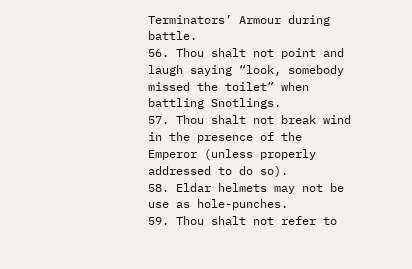Terminators’ Armour during battle.
56. Thou shalt not point and laugh saying “look, somebody missed the toilet” when battling Snotlings.
57. Thou shalt not break wind in the presence of the Emperor (unless properly addressed to do so).
58. Eldar helmets may not be use as hole-punches.
59. Thou shalt not refer to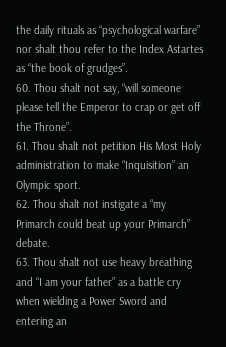the daily rituals as “psychological warfare” nor shalt thou refer to the Index Astartes as “the book of grudges”.
60. Thou shalt not say, “will someone please tell the Emperor to crap or get off the Throne”.
61. Thou shalt not petition His Most Holy administration to make “Inquisition” an Olympic sport.
62. Thou shalt not instigate a “my Primarch could beat up your Primarch” debate.
63. Thou shalt not use heavy breathing and “I am your father” as a battle cry when wielding a Power Sword and entering an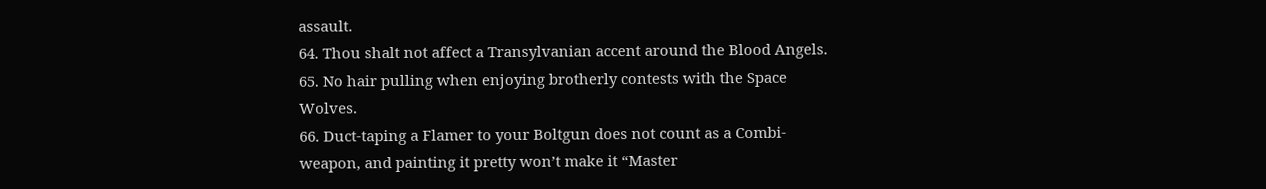assault.
64. Thou shalt not affect a Transylvanian accent around the Blood Angels.
65. No hair pulling when enjoying brotherly contests with the Space Wolves.
66. Duct-taping a Flamer to your Boltgun does not count as a Combi-weapon, and painting it pretty won’t make it “Master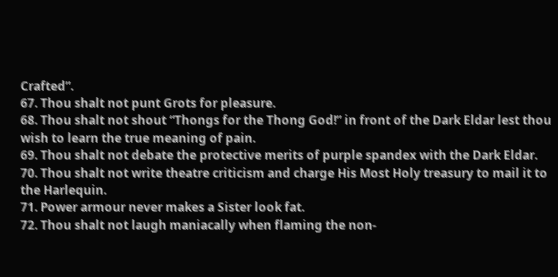Crafted”.
67. Thou shalt not punt Grots for pleasure.
68. Thou shalt not shout “Thongs for the Thong God!” in front of the Dark Eldar lest thou wish to learn the true meaning of pain.
69. Thou shalt not debate the protective merits of purple spandex with the Dark Eldar.
70. Thou shalt not write theatre criticism and charge His Most Holy treasury to mail it to the Harlequin.
71. Power armour never makes a Sister look fat.
72. Thou shalt not laugh maniacally when flaming the non-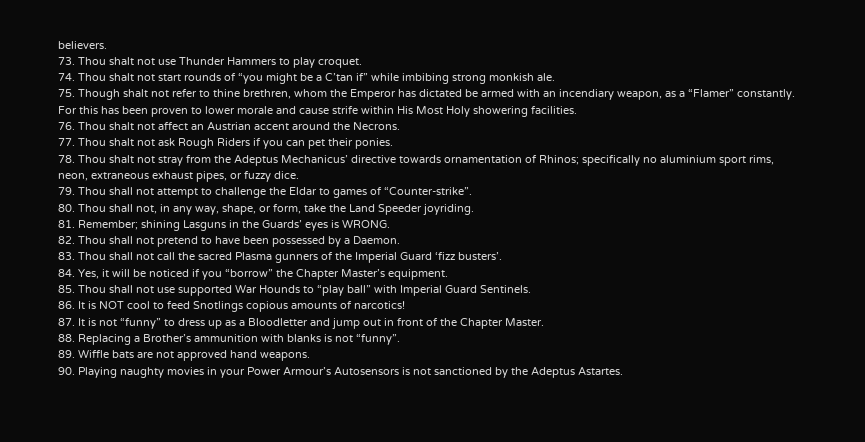believers.
73. Thou shalt not use Thunder Hammers to play croquet.
74. Thou shalt not start rounds of “you might be a C’tan if” while imbibing strong monkish ale.
75. Though shalt not refer to thine brethren, whom the Emperor has dictated be armed with an incendiary weapon, as a “Flamer” constantly.
For this has been proven to lower morale and cause strife within His Most Holy showering facilities.
76. Thou shalt not affect an Austrian accent around the Necrons.
77. Thou shalt not ask Rough Riders if you can pet their ponies.
78. Thou shalt not stray from the Adeptus Mechanicus’ directive towards ornamentation of Rhinos; specifically no aluminium sport rims,
neon, extraneous exhaust pipes, or fuzzy dice.
79. Thou shall not attempt to challenge the Eldar to games of “Counter-strike”.
80. Thou shall not, in any way, shape, or form, take the Land Speeder joyriding.
81. Remember; shining Lasguns in the Guards’ eyes is WRONG.
82. Thou shall not pretend to have been possessed by a Daemon.
83. Thou shall not call the sacred Plasma gunners of the Imperial Guard ‘fizz busters’.
84. Yes, it will be noticed if you “borrow” the Chapter Master’s equipment.
85. Thou shall not use supported War Hounds to “play ball” with Imperial Guard Sentinels.
86. It is NOT cool to feed Snotlings copious amounts of narcotics!
87. It is not “funny” to dress up as a Bloodletter and jump out in front of the Chapter Master.
88. Replacing a Brother’s ammunition with blanks is not “funny”.
89. Wiffle bats are not approved hand weapons.
90. Playing naughty movies in your Power Armour’s Autosensors is not sanctioned by the Adeptus Astartes.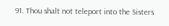91. Thou shalt not teleport into the Sisters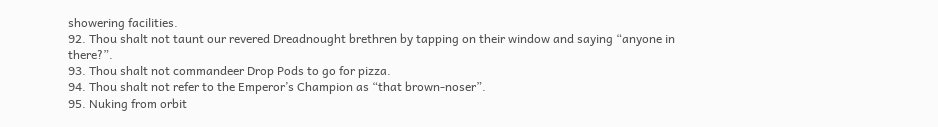showering facilities.
92. Thou shalt not taunt our revered Dreadnought brethren by tapping on their window and saying “anyone in there?”.
93. Thou shalt not commandeer Drop Pods to go for pizza.
94. Thou shalt not refer to the Emperor’s Champion as “that brown-noser”.
95. Nuking from orbit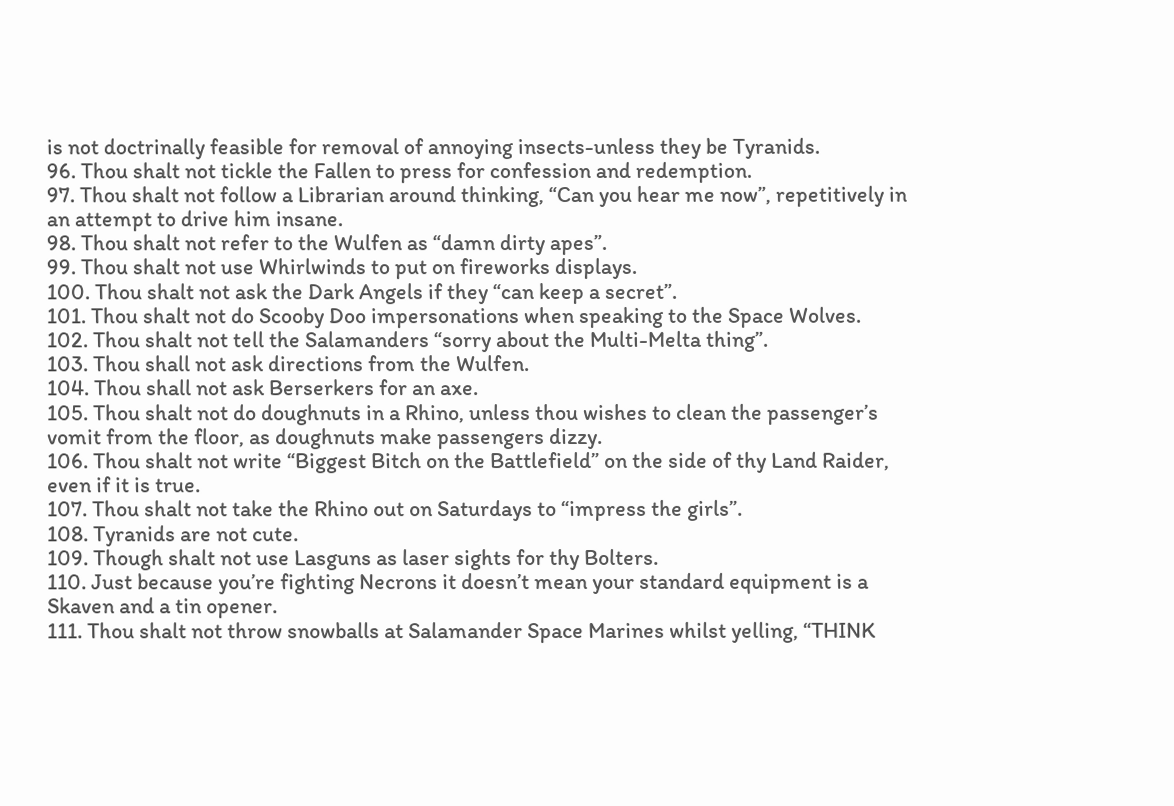is not doctrinally feasible for removal of annoying insects-unless they be Tyranids.
96. Thou shalt not tickle the Fallen to press for confession and redemption.
97. Thou shalt not follow a Librarian around thinking, “Can you hear me now”, repetitively in an attempt to drive him insane.
98. Thou shalt not refer to the Wulfen as “damn dirty apes”.
99. Thou shalt not use Whirlwinds to put on fireworks displays.
100. Thou shalt not ask the Dark Angels if they “can keep a secret”.
101. Thou shalt not do Scooby Doo impersonations when speaking to the Space Wolves.
102. Thou shalt not tell the Salamanders “sorry about the Multi-Melta thing”.
103. Thou shall not ask directions from the Wulfen.
104. Thou shall not ask Berserkers for an axe.
105. Thou shalt not do doughnuts in a Rhino, unless thou wishes to clean the passenger’s vomit from the floor, as doughnuts make passengers dizzy.
106. Thou shalt not write “Biggest Bitch on the Battlefield” on the side of thy Land Raider, even if it is true.
107. Thou shalt not take the Rhino out on Saturdays to “impress the girls”.
108. Tyranids are not cute.
109. Though shalt not use Lasguns as laser sights for thy Bolters.
110. Just because you’re fighting Necrons it doesn’t mean your standard equipment is a Skaven and a tin opener.
111. Thou shalt not throw snowballs at Salamander Space Marines whilst yelling, “THINK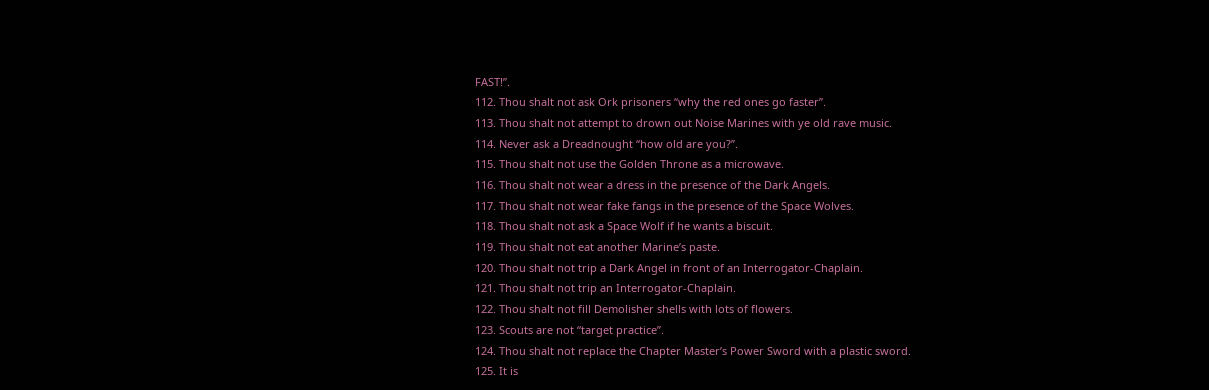FAST!”.
112. Thou shalt not ask Ork prisoners “why the red ones go faster”.
113. Thou shalt not attempt to drown out Noise Marines with ye old rave music.
114. Never ask a Dreadnought “how old are you?”.
115. Thou shalt not use the Golden Throne as a microwave.
116. Thou shalt not wear a dress in the presence of the Dark Angels.
117. Thou shalt not wear fake fangs in the presence of the Space Wolves.
118. Thou shalt not ask a Space Wolf if he wants a biscuit.
119. Thou shalt not eat another Marine’s paste.
120. Thou shalt not trip a Dark Angel in front of an Interrogator-Chaplain.
121. Thou shalt not trip an Interrogator-Chaplain.
122. Thou shalt not fill Demolisher shells with lots of flowers.
123. Scouts are not “target practice”.
124. Thou shalt not replace the Chapter Master’s Power Sword with a plastic sword.
125. It is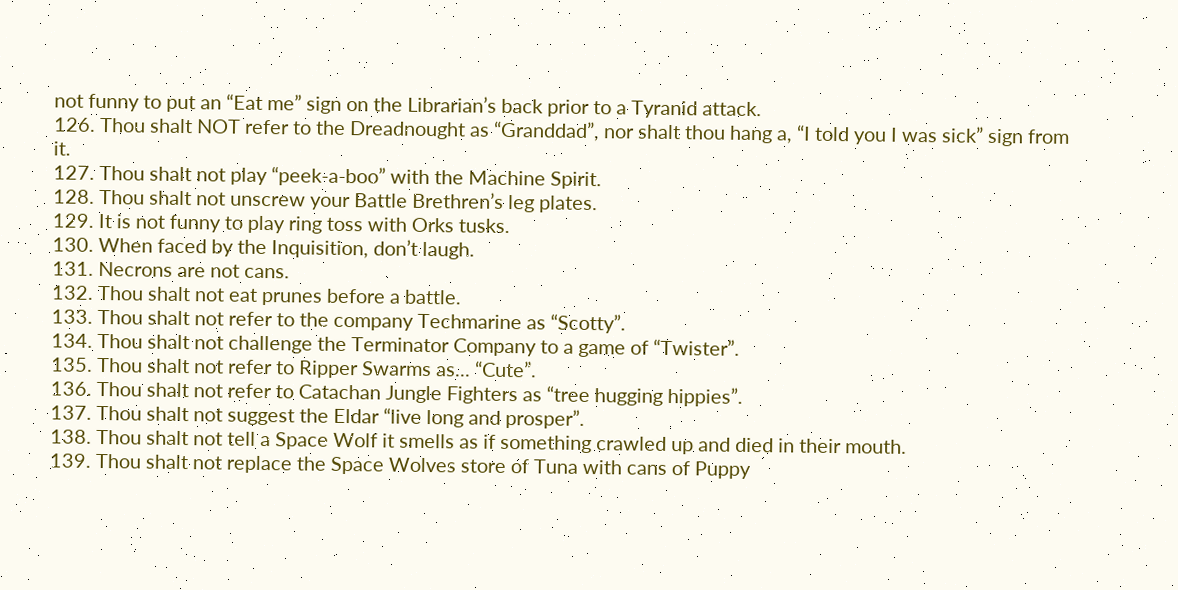not funny to put an “Eat me” sign on the Librarian’s back prior to a Tyranid attack.
126. Thou shalt NOT refer to the Dreadnought as “Granddad”, nor shalt thou hang a, “I told you I was sick” sign from it.
127. Thou shalt not play “peek-a-boo” with the Machine Spirit.
128. Thou shalt not unscrew your Battle Brethren’s leg plates.
129. It is not funny to play ring toss with Orks tusks.
130. When faced by the Inquisition, don’t laugh.
131. Necrons are not cans.
132. Thou shalt not eat prunes before a battle.
133. Thou shalt not refer to the company Techmarine as “Scotty”.
134. Thou shalt not challenge the Terminator Company to a game of “Twister”.
135. Thou shalt not refer to Ripper Swarms as... “Cute”.
136. Thou shalt not refer to Catachan Jungle Fighters as “tree hugging hippies”.
137. Thou shalt not suggest the Eldar “live long and prosper”.
138. Thou shalt not tell a Space Wolf it smells as if something crawled up and died in their mouth.
139. Thou shalt not replace the Space Wolves store of Tuna with cans of Puppy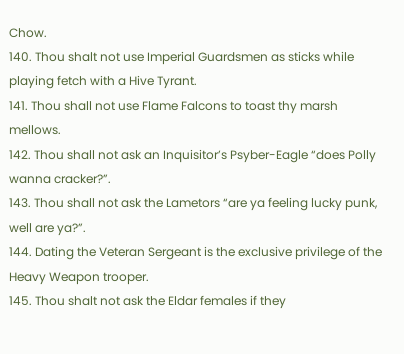Chow.
140. Thou shalt not use Imperial Guardsmen as sticks while playing fetch with a Hive Tyrant.
141. Thou shall not use Flame Falcons to toast thy marsh mellows.
142. Thou shall not ask an Inquisitor’s Psyber-Eagle “does Polly wanna cracker?”.
143. Thou shall not ask the Lametors “are ya feeling lucky punk, well are ya?”.
144. Dating the Veteran Sergeant is the exclusive privilege of the Heavy Weapon trooper.
145. Thou shalt not ask the Eldar females if they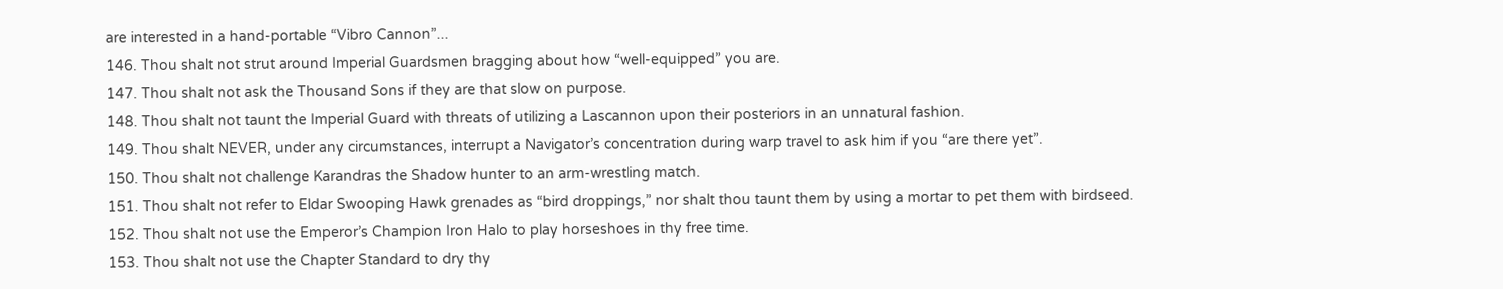are interested in a hand-portable “Vibro Cannon”...
146. Thou shalt not strut around Imperial Guardsmen bragging about how “well-equipped” you are.
147. Thou shalt not ask the Thousand Sons if they are that slow on purpose.
148. Thou shalt not taunt the Imperial Guard with threats of utilizing a Lascannon upon their posteriors in an unnatural fashion.
149. Thou shalt NEVER, under any circumstances, interrupt a Navigator’s concentration during warp travel to ask him if you “are there yet”.
150. Thou shalt not challenge Karandras the Shadow hunter to an arm-wrestling match.
151. Thou shalt not refer to Eldar Swooping Hawk grenades as “bird droppings,” nor shalt thou taunt them by using a mortar to pet them with birdseed.
152. Thou shalt not use the Emperor’s Champion Iron Halo to play horseshoes in thy free time.
153. Thou shalt not use the Chapter Standard to dry thy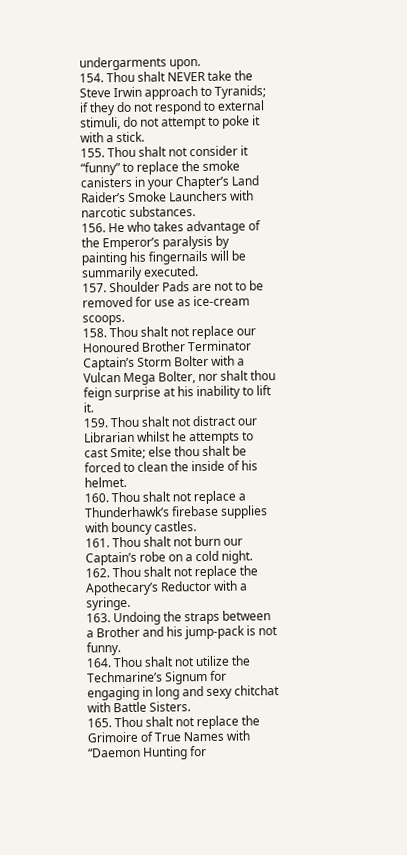undergarments upon.
154. Thou shalt NEVER take the Steve Irwin approach to Tyranids; if they do not respond to external stimuli, do not attempt to poke it with a stick.
155. Thou shalt not consider it “funny” to replace the smoke canisters in your Chapter’s Land Raider’s Smoke Launchers with narcotic substances.
156. He who takes advantage of the Emperor’s paralysis by painting his fingernails will be summarily executed.
157. Shoulder Pads are not to be removed for use as ice-cream scoops.
158. Thou shalt not replace our Honoured Brother Terminator Captain’s Storm Bolter with a Vulcan Mega Bolter, nor shalt thou feign surprise at his inability to lift it.
159. Thou shalt not distract our Librarian whilst he attempts to cast Smite; else thou shalt be forced to clean the inside of his helmet.
160. Thou shalt not replace a Thunderhawk’s firebase supplies with bouncy castles.
161. Thou shalt not burn our Captain’s robe on a cold night.
162. Thou shalt not replace the Apothecary’s Reductor with a syringe.
163. Undoing the straps between a Brother and his jump-pack is not funny.
164. Thou shalt not utilize the Techmarine’s Signum for engaging in long and sexy chitchat with Battle Sisters.
165. Thou shalt not replace the Grimoire of True Names with “Daemon Hunting for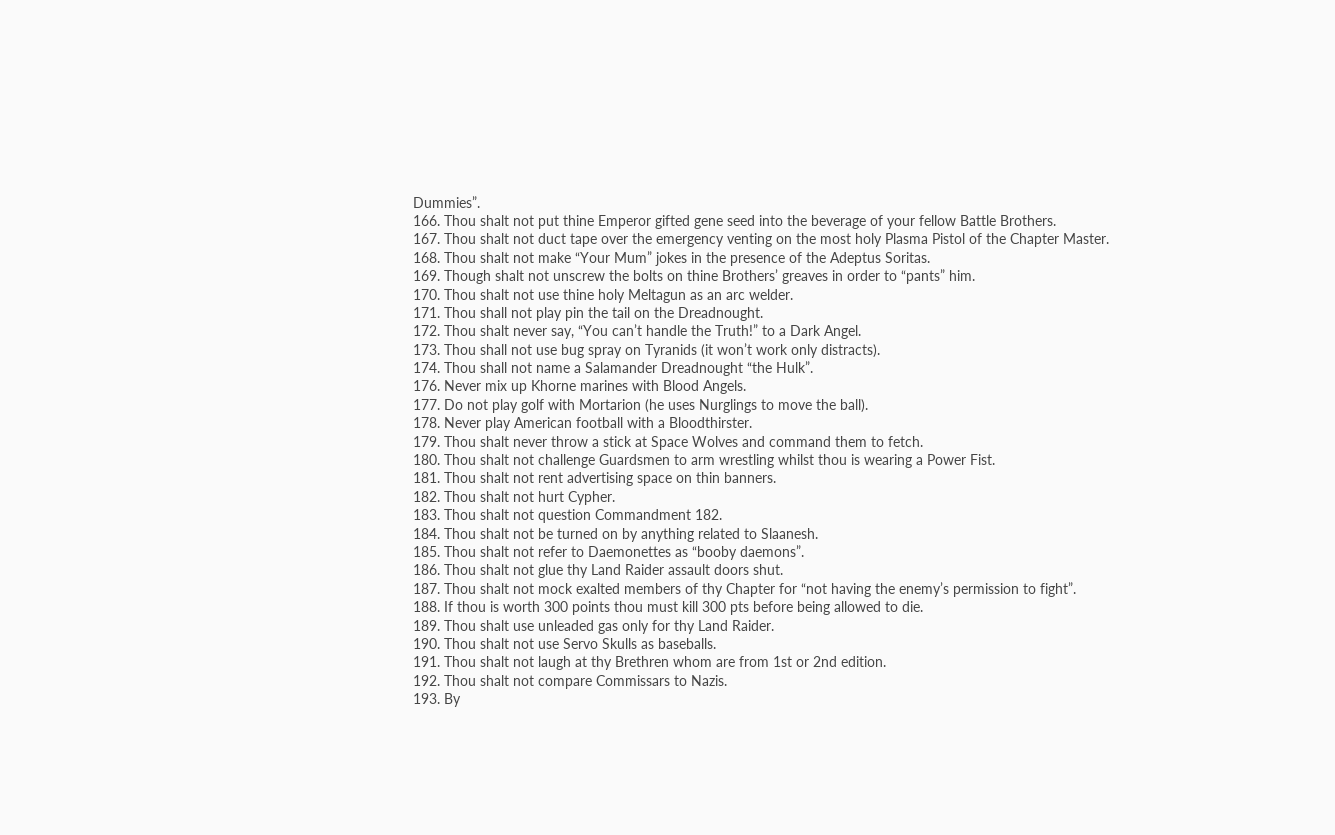Dummies”.
166. Thou shalt not put thine Emperor gifted gene seed into the beverage of your fellow Battle Brothers.
167. Thou shalt not duct tape over the emergency venting on the most holy Plasma Pistol of the Chapter Master.
168. Thou shalt not make “Your Mum” jokes in the presence of the Adeptus Soritas.
169. Though shalt not unscrew the bolts on thine Brothers’ greaves in order to “pants” him.
170. Thou shalt not use thine holy Meltagun as an arc welder.
171. Thou shall not play pin the tail on the Dreadnought.
172. Thou shalt never say, “You can’t handle the Truth!” to a Dark Angel.
173. Thou shall not use bug spray on Tyranids (it won’t work only distracts).
174. Thou shall not name a Salamander Dreadnought “the Hulk”.
176. Never mix up Khorne marines with Blood Angels.
177. Do not play golf with Mortarion (he uses Nurglings to move the ball).
178. Never play American football with a Bloodthirster.
179. Thou shalt never throw a stick at Space Wolves and command them to fetch.
180. Thou shalt not challenge Guardsmen to arm wrestling whilst thou is wearing a Power Fist.
181. Thou shalt not rent advertising space on thin banners.
182. Thou shalt not hurt Cypher.
183. Thou shalt not question Commandment 182.
184. Thou shalt not be turned on by anything related to Slaanesh.
185. Thou shalt not refer to Daemonettes as “booby daemons”.
186. Thou shalt not glue thy Land Raider assault doors shut.
187. Thou shalt not mock exalted members of thy Chapter for “not having the enemy’s permission to fight”.
188. If thou is worth 300 points thou must kill 300 pts before being allowed to die.
189. Thou shalt use unleaded gas only for thy Land Raider.
190. Thou shalt not use Servo Skulls as baseballs.
191. Thou shalt not laugh at thy Brethren whom are from 1st or 2nd edition.
192. Thou shalt not compare Commissars to Nazis.
193. By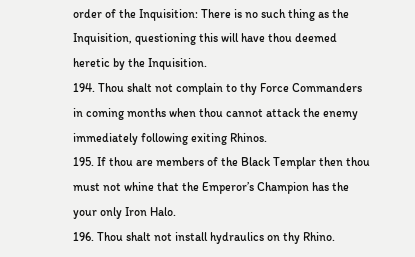order of the Inquisition: There is no such thing as the Inquisition, questioning this will have thou deemed heretic by the Inquisition.
194. Thou shalt not complain to thy Force Commanders in coming months when thou cannot attack the enemy immediately following exiting Rhinos.
195. If thou are members of the Black Templar then thou must not whine that the Emperor’s Champion has the your only Iron Halo.
196. Thou shalt not install hydraulics on thy Rhino.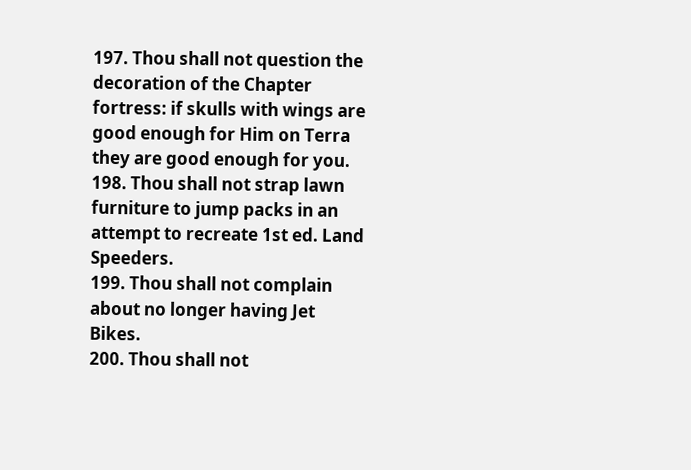197. Thou shall not question the decoration of the Chapter fortress: if skulls with wings are good enough for Him on Terra they are good enough for you.
198. Thou shall not strap lawn furniture to jump packs in an attempt to recreate 1st ed. Land Speeders.
199. Thou shall not complain about no longer having Jet Bikes.
200. Thou shall not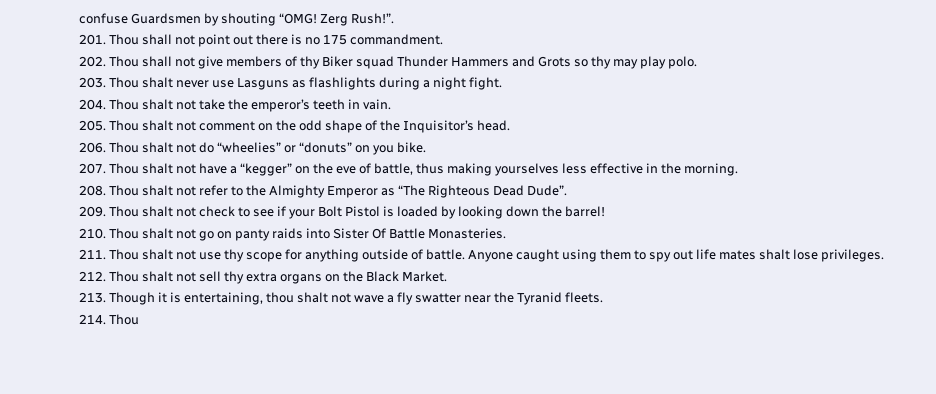confuse Guardsmen by shouting “OMG! Zerg Rush!”.
201. Thou shall not point out there is no 175 commandment.
202. Thou shall not give members of thy Biker squad Thunder Hammers and Grots so thy may play polo.
203. Thou shalt never use Lasguns as flashlights during a night fight.
204. Thou shalt not take the emperor’s teeth in vain.
205. Thou shalt not comment on the odd shape of the Inquisitor’s head.
206. Thou shalt not do “wheelies” or “donuts” on you bike.
207. Thou shalt not have a “kegger” on the eve of battle, thus making yourselves less effective in the morning.
208. Thou shalt not refer to the Almighty Emperor as “The Righteous Dead Dude”.
209. Thou shalt not check to see if your Bolt Pistol is loaded by looking down the barrel!
210. Thou shalt not go on panty raids into Sister Of Battle Monasteries.
211. Thou shalt not use thy scope for anything outside of battle. Anyone caught using them to spy out life mates shalt lose privileges.
212. Thou shalt not sell thy extra organs on the Black Market.
213. Though it is entertaining, thou shalt not wave a fly swatter near the Tyranid fleets.
214. Thou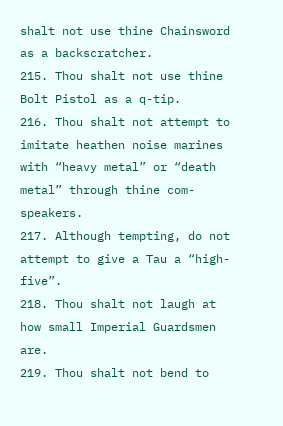shalt not use thine Chainsword as a backscratcher.
215. Thou shalt not use thine Bolt Pistol as a q-tip.
216. Thou shalt not attempt to imitate heathen noise marines with “heavy metal” or “death metal” through thine com-speakers.
217. Although tempting, do not attempt to give a Tau a “high-five”.
218. Thou shalt not laugh at how small Imperial Guardsmen are.
219. Thou shalt not bend to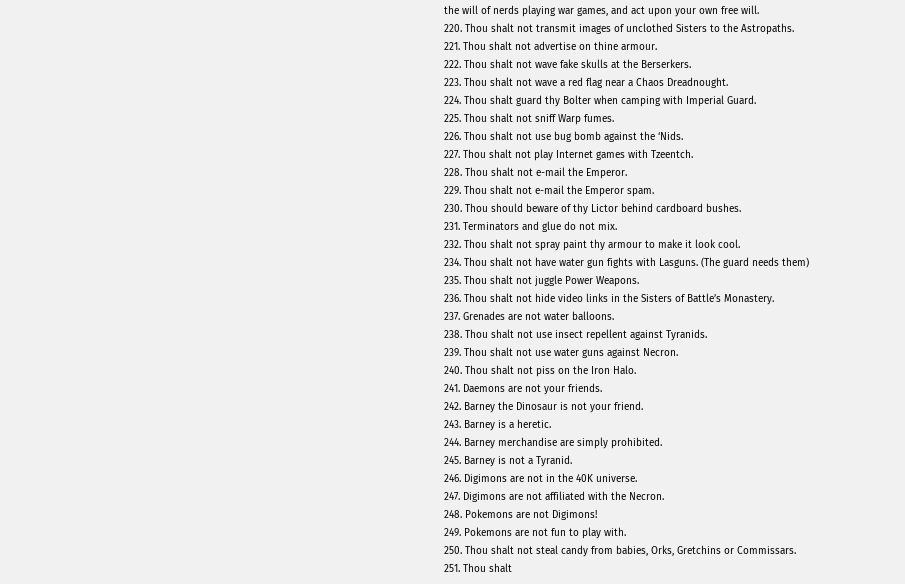the will of nerds playing war games, and act upon your own free will.
220. Thou shalt not transmit images of unclothed Sisters to the Astropaths.
221. Thou shalt not advertise on thine armour.
222. Thou shalt not wave fake skulls at the Berserkers.
223. Thou shalt not wave a red flag near a Chaos Dreadnought.
224. Thou shalt guard thy Bolter when camping with Imperial Guard.
225. Thou shalt not sniff Warp fumes.
226. Thou shalt not use bug bomb against the ‘Nids.
227. Thou shalt not play Internet games with Tzeentch.
228. Thou shalt not e-mail the Emperor.
229. Thou shalt not e-mail the Emperor spam.
230. Thou should beware of thy Lictor behind cardboard bushes.
231. Terminators and glue do not mix.
232. Thou shalt not spray paint thy armour to make it look cool.
234. Thou shalt not have water gun fights with Lasguns. (The guard needs them)
235. Thou shalt not juggle Power Weapons.
236. Thou shalt not hide video links in the Sisters of Battle’s Monastery.
237. Grenades are not water balloons.
238. Thou shalt not use insect repellent against Tyranids.
239. Thou shalt not use water guns against Necron.
240. Thou shalt not piss on the Iron Halo.
241. Daemons are not your friends.
242. Barney the Dinosaur is not your friend.
243. Barney is a heretic.
244. Barney merchandise are simply prohibited.
245. Barney is not a Tyranid.
246. Digimons are not in the 40K universe.
247. Digimons are not affiliated with the Necron.
248. Pokemons are not Digimons!
249. Pokemons are not fun to play with.
250. Thou shalt not steal candy from babies, Orks, Gretchins or Commissars.
251. Thou shalt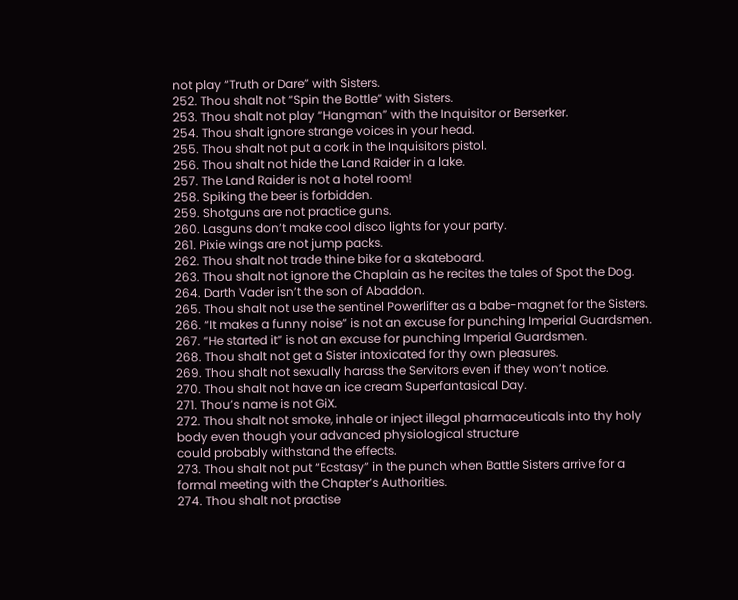not play “Truth or Dare” with Sisters.
252. Thou shalt not “Spin the Bottle” with Sisters.
253. Thou shalt not play “Hangman” with the Inquisitor or Berserker.
254. Thou shalt ignore strange voices in your head.
255. Thou shalt not put a cork in the Inquisitors pistol.
256. Thou shalt not hide the Land Raider in a lake.
257. The Land Raider is not a hotel room!
258. Spiking the beer is forbidden.
259. Shotguns are not practice guns.
260. Lasguns don’t make cool disco lights for your party.
261. Pixie wings are not jump packs.
262. Thou shalt not trade thine bike for a skateboard.
263. Thou shalt not ignore the Chaplain as he recites the tales of Spot the Dog.
264. Darth Vader isn’t the son of Abaddon.
265. Thou shalt not use the sentinel Powerlifter as a babe-magnet for the Sisters.
266. “It makes a funny noise” is not an excuse for punching Imperial Guardsmen.
267. “He started it” is not an excuse for punching Imperial Guardsmen.
268. Thou shalt not get a Sister intoxicated for thy own pleasures.
269. Thou shalt not sexually harass the Servitors even if they won’t notice.
270. Thou shalt not have an ice cream Superfantasical Day.
271. Thou’s name is not GiX.
272. Thou shalt not smoke, inhale or inject illegal pharmaceuticals into thy holy body even though your advanced physiological structure
could probably withstand the effects.
273. Thou shalt not put “Ecstasy” in the punch when Battle Sisters arrive for a formal meeting with the Chapter’s Authorities.
274. Thou shalt not practise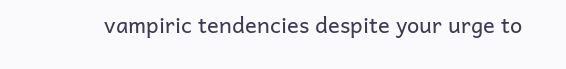vampiric tendencies despite your urge to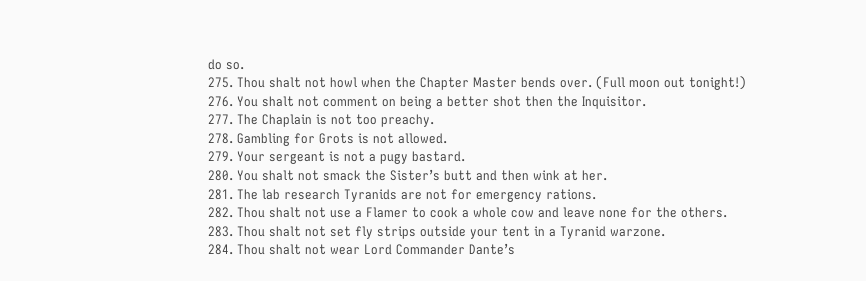do so.
275. Thou shalt not howl when the Chapter Master bends over. (Full moon out tonight!)
276. You shalt not comment on being a better shot then the Inquisitor.
277. The Chaplain is not too preachy.
278. Gambling for Grots is not allowed.
279. Your sergeant is not a pugy bastard.
280. You shalt not smack the Sister’s butt and then wink at her.
281. The lab research Tyranids are not for emergency rations.
282. Thou shalt not use a Flamer to cook a whole cow and leave none for the others.
283. Thou shalt not set fly strips outside your tent in a Tyranid warzone.
284. Thou shalt not wear Lord Commander Dante’s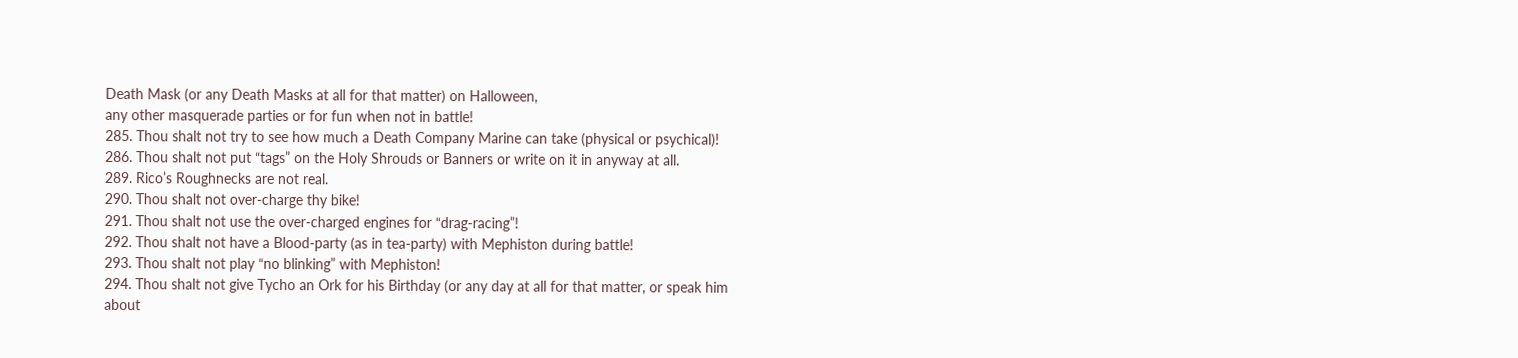Death Mask (or any Death Masks at all for that matter) on Halloween,
any other masquerade parties or for fun when not in battle!
285. Thou shalt not try to see how much a Death Company Marine can take (physical or psychical)!
286. Thou shalt not put “tags” on the Holy Shrouds or Banners or write on it in anyway at all.
289. Rico’s Roughnecks are not real.
290. Thou shalt not over-charge thy bike!
291. Thou shalt not use the over-charged engines for “drag-racing”!
292. Thou shalt not have a Blood-party (as in tea-party) with Mephiston during battle!
293. Thou shalt not play “no blinking” with Mephiston!
294. Thou shalt not give Tycho an Ork for his Birthday (or any day at all for that matter, or speak him about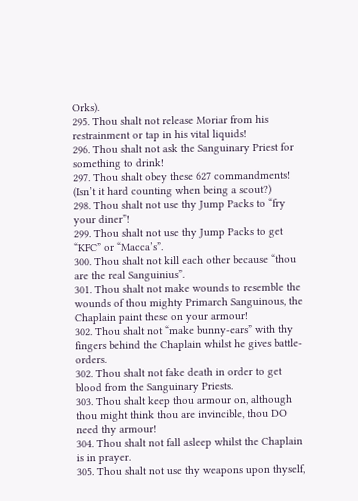Orks).
295. Thou shalt not release Moriar from his restrainment or tap in his vital liquids!
296. Thou shalt not ask the Sanguinary Priest for something to drink!
297. Thou shalt obey these 627 commandments! (Isn’t it hard counting when being a scout?)
298. Thou shalt not use thy Jump Packs to “fry your diner”!
299. Thou shalt not use thy Jump Packs to get “KFC” or “Macca’s”.
300. Thou shalt not kill each other because “thou are the real Sanguinius”.
301. Thou shalt not make wounds to resemble the wounds of thou mighty Primarch Sanguinous, the Chaplain paint these on your armour!
302. Thou shalt not “make bunny-ears” with thy fingers behind the Chaplain whilst he gives battle-orders.
302. Thou shalt not fake death in order to get blood from the Sanguinary Priests.
303. Thou shalt keep thou armour on, although thou might think thou are invincible, thou DO need thy armour!
304. Thou shalt not fall asleep whilst the Chaplain is in prayer.
305. Thou shalt not use thy weapons upon thyself,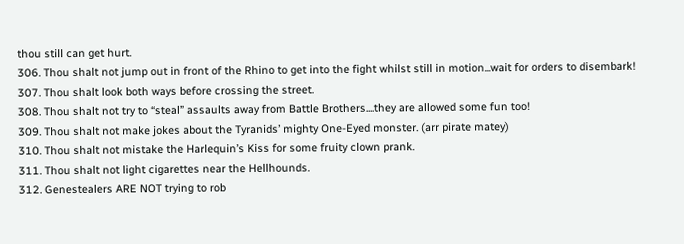thou still can get hurt.
306. Thou shalt not jump out in front of the Rhino to get into the fight whilst still in motion...wait for orders to disembark!
307. Thou shalt look both ways before crossing the street.
308. Thou shalt not try to “steal” assaults away from Battle Brothers....they are allowed some fun too!
309. Thou shalt not make jokes about the Tyranids’ mighty One-Eyed monster. (arr pirate matey)
310. Thou shalt not mistake the Harlequin’s Kiss for some fruity clown prank.
311. Thou shalt not light cigarettes near the Hellhounds.
312. Genestealers ARE NOT trying to rob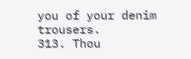you of your denim trousers.
313. Thou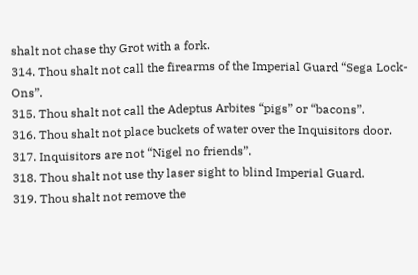shalt not chase thy Grot with a fork.
314. Thou shalt not call the firearms of the Imperial Guard “Sega Lock-Ons”.
315. Thou shalt not call the Adeptus Arbites “pigs” or “bacons”.
316. Thou shalt not place buckets of water over the Inquisitors door.
317. Inquisitors are not “Nigel no friends”.
318. Thou shalt not use thy laser sight to blind Imperial Guard.
319. Thou shalt not remove the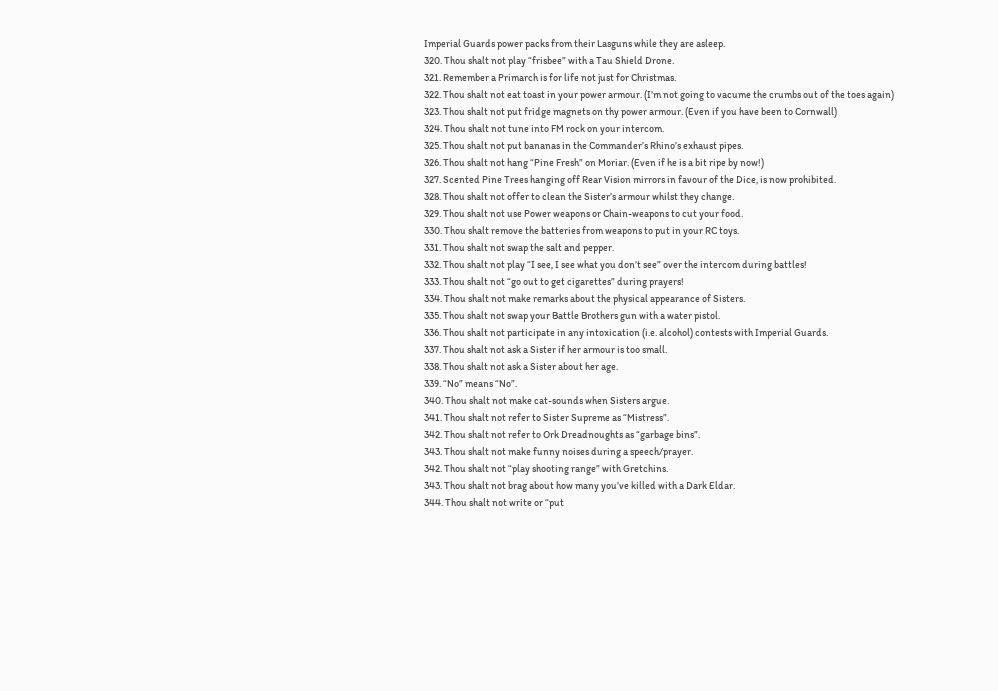Imperial Guards power packs from their Lasguns while they are asleep.
320. Thou shalt not play “frisbee” with a Tau Shield Drone.
321. Remember a Primarch is for life not just for Christmas.
322. Thou shalt not eat toast in your power armour. (I’m not going to vacume the crumbs out of the toes again)
323. Thou shalt not put fridge magnets on thy power armour. (Even if you have been to Cornwall)
324. Thou shalt not tune into FM rock on your intercom.
325. Thou shalt not put bananas in the Commander’s Rhino’s exhaust pipes.
326. Thou shalt not hang “Pine Fresh” on Moriar. (Even if he is a bit ripe by now!)
327. Scented Pine Trees hanging off Rear Vision mirrors in favour of the Dice, is now prohibited.
328. Thou shalt not offer to clean the Sister’s armour whilst they change.
329. Thou shalt not use Power weapons or Chain-weapons to cut your food.
330. Thou shalt remove the batteries from weapons to put in your RC toys.
331. Thou shalt not swap the salt and pepper.
332. Thou shalt not play “I see, I see what you don’t see” over the intercom during battles!
333. Thou shalt not “go out to get cigarettes” during prayers!
334. Thou shalt not make remarks about the physical appearance of Sisters.
335. Thou shalt not swap your Battle Brothers gun with a water pistol.
336. Thou shalt not participate in any intoxication (i.e. alcohol) contests with Imperial Guards.
337. Thou shalt not ask a Sister if her armour is too small.
338. Thou shalt not ask a Sister about her age.
339. “No” means “No”.
340. Thou shalt not make cat-sounds when Sisters argue.
341. Thou shalt not refer to Sister Supreme as “Mistress”.
342. Thou shalt not refer to Ork Dreadnoughts as “garbage bins”.
343. Thou shalt not make funny noises during a speech/prayer.
342. Thou shalt not “play shooting range” with Gretchins.
343. Thou shalt not brag about how many you’ve killed with a Dark Eldar.
344. Thou shalt not write or “put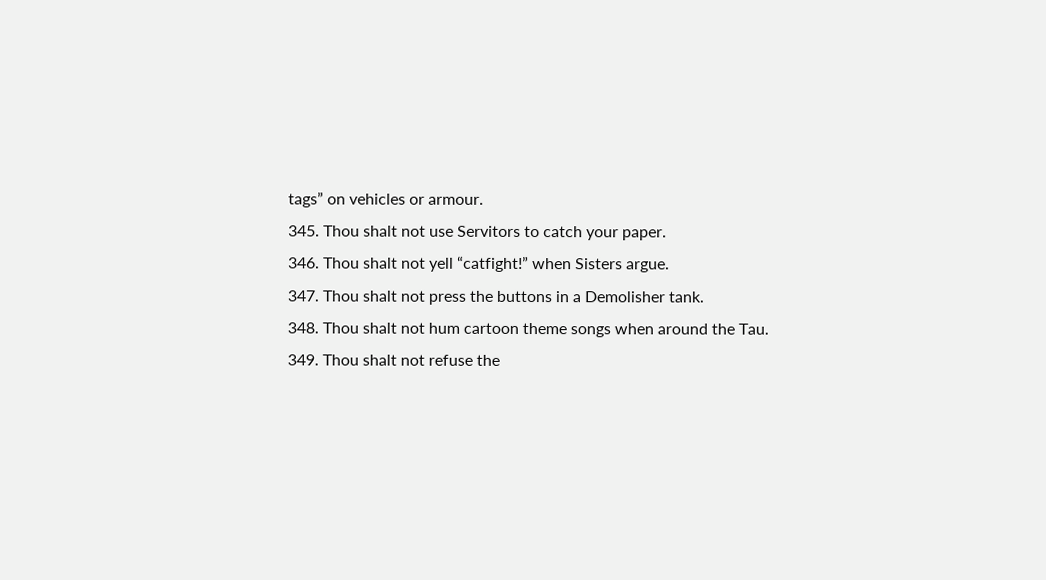tags” on vehicles or armour.
345. Thou shalt not use Servitors to catch your paper.
346. Thou shalt not yell “catfight!” when Sisters argue.
347. Thou shalt not press the buttons in a Demolisher tank.
348. Thou shalt not hum cartoon theme songs when around the Tau.
349. Thou shalt not refuse the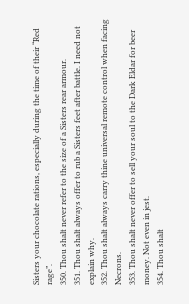Sisters your chocolate rations, especially during the time of their “Red rage”.
350. Thou shalt never refer to the size of a Sisters rear armour.
351. Thou shalt always offer to rub a Sisters feet after battle. I need not explain why.
352. Thou shalt always carry thine universal remote control when facing Necrons.
353. Thou shalt never offer to sell your soul to the Dark Eldar for beer money. Not even in jest.
354. Thou shalt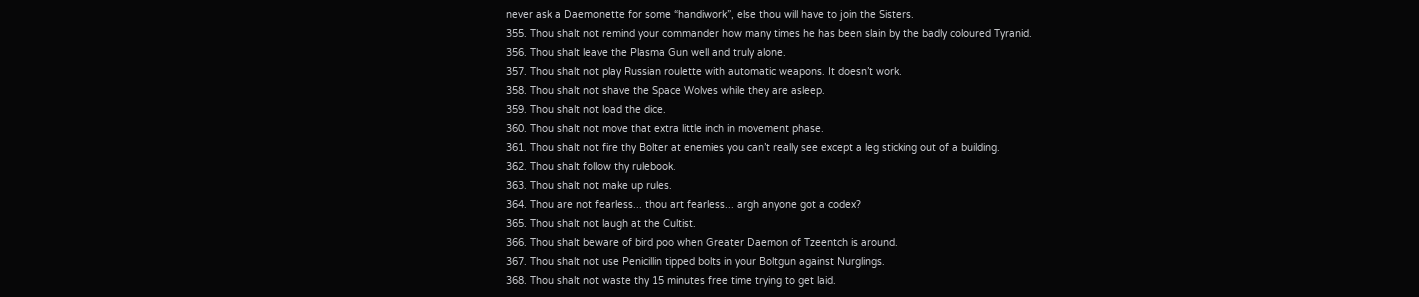never ask a Daemonette for some “handiwork”, else thou will have to join the Sisters.
355. Thou shalt not remind your commander how many times he has been slain by the badly coloured Tyranid.
356. Thou shalt leave the Plasma Gun well and truly alone.
357. Thou shalt not play Russian roulette with automatic weapons. It doesn’t work.
358. Thou shalt not shave the Space Wolves while they are asleep.
359. Thou shalt not load the dice.
360. Thou shalt not move that extra little inch in movement phase.
361. Thou shalt not fire thy Bolter at enemies you can’t really see except a leg sticking out of a building.
362. Thou shalt follow thy rulebook.
363. Thou shalt not make up rules.
364. Thou are not fearless... thou art fearless... argh anyone got a codex?
365. Thou shalt not laugh at the Cultist.
366. Thou shalt beware of bird poo when Greater Daemon of Tzeentch is around.
367. Thou shalt not use Penicillin tipped bolts in your Boltgun against Nurglings.
368. Thou shalt not waste thy 15 minutes free time trying to get laid.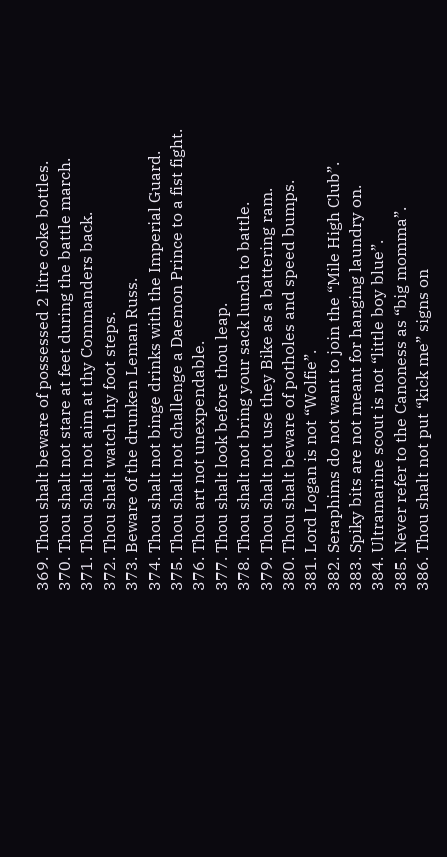369. Thou shalt beware of possessed 2 litre coke bottles.
370. Thou shalt not stare at feet during the battle march.
371. Thou shalt not aim at thy Commanders back.
372. Thou shalt watch thy foot steps.
373. Beware of the drunken Leman Russ.
374. Thou shalt not binge drinks with the Imperial Guard.
375. Thou shalt not challenge a Daemon Prince to a fist fight.
376. Thou art not unexpendable.
377. Thou shalt look before thou leap.
378. Thou shalt not bring your sack lunch to battle.
379. Thou shalt not use they Bike as a battering ram.
380. Thou shalt beware of potholes and speed bumps.
381. Lord Logan is not “Wolfie”.
382. Seraphims do not want to join the “Mile High Club”.
383. Spiky bits are not meant for hanging laundry on.
384. Ultramarine scout is not “little boy blue”.
385. Never refer to the Canoness as “big momma”.
386. Thou shalt not put “kick me” signs on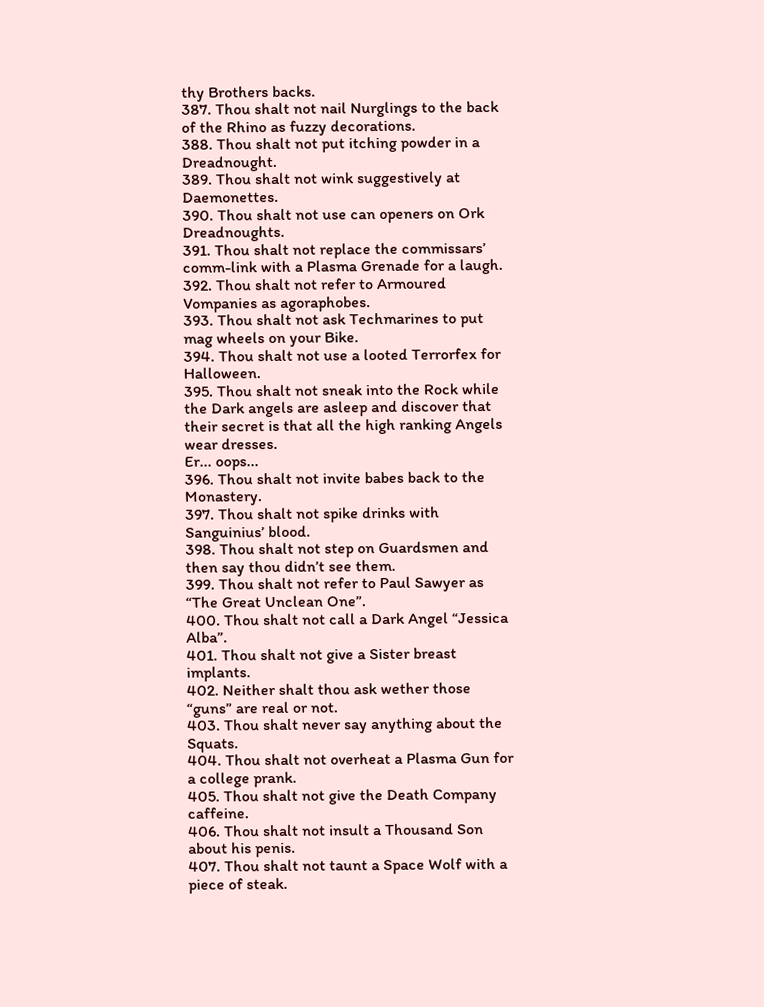thy Brothers backs.
387. Thou shalt not nail Nurglings to the back of the Rhino as fuzzy decorations.
388. Thou shalt not put itching powder in a Dreadnought.
389. Thou shalt not wink suggestively at Daemonettes.
390. Thou shalt not use can openers on Ork Dreadnoughts.
391. Thou shalt not replace the commissars’ comm-link with a Plasma Grenade for a laugh.
392. Thou shalt not refer to Armoured Vompanies as agoraphobes.
393. Thou shalt not ask Techmarines to put mag wheels on your Bike.
394. Thou shalt not use a looted Terrorfex for Halloween.
395. Thou shalt not sneak into the Rock while the Dark angels are asleep and discover that their secret is that all the high ranking Angels wear dresses.
Er... oops...
396. Thou shalt not invite babes back to the Monastery.
397. Thou shalt not spike drinks with Sanguinius’ blood.
398. Thou shalt not step on Guardsmen and then say thou didn’t see them.
399. Thou shalt not refer to Paul Sawyer as “The Great Unclean One”.
400. Thou shalt not call a Dark Angel “Jessica Alba”.
401. Thou shalt not give a Sister breast implants.
402. Neither shalt thou ask wether those “guns” are real or not.
403. Thou shalt never say anything about the Squats.
404. Thou shalt not overheat a Plasma Gun for a college prank.
405. Thou shalt not give the Death Company caffeine.
406. Thou shalt not insult a Thousand Son about his penis.
407. Thou shalt not taunt a Space Wolf with a piece of steak.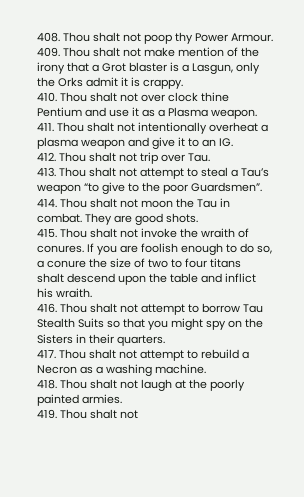408. Thou shalt not poop thy Power Armour.
409. Thou shalt not make mention of the irony that a Grot blaster is a Lasgun, only the Orks admit it is crappy.
410. Thou shalt not over clock thine Pentium and use it as a Plasma weapon.
411. Thou shalt not intentionally overheat a plasma weapon and give it to an IG.
412. Thou shalt not trip over Tau.
413. Thou shalt not attempt to steal a Tau’s weapon “to give to the poor Guardsmen”.
414. Thou shalt not moon the Tau in combat. They are good shots.
415. Thou shalt not invoke the wraith of conures. If you are foolish enough to do so, a conure the size of two to four titans
shalt descend upon the table and inflict his wraith.
416. Thou shalt not attempt to borrow Tau Stealth Suits so that you might spy on the Sisters in their quarters.
417. Thou shalt not attempt to rebuild a Necron as a washing machine.
418. Thou shalt not laugh at the poorly painted armies.
419. Thou shalt not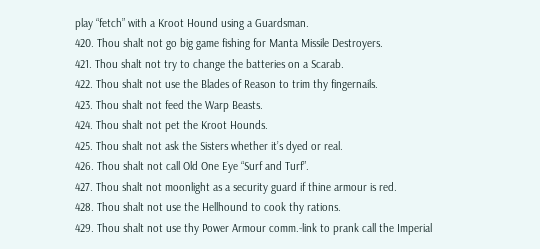play “fetch” with a Kroot Hound using a Guardsman.
420. Thou shalt not go big game fishing for Manta Missile Destroyers.
421. Thou shalt not try to change the batteries on a Scarab.
422. Thou shalt not use the Blades of Reason to trim thy fingernails.
423. Thou shalt not feed the Warp Beasts.
424. Thou shalt not pet the Kroot Hounds.
425. Thou shalt not ask the Sisters whether it’s dyed or real.
426. Thou shalt not call Old One Eye “Surf and Turf”.
427. Thou shalt not moonlight as a security guard if thine armour is red.
428. Thou shalt not use the Hellhound to cook thy rations.
429. Thou shalt not use thy Power Armour comm.-link to prank call the Imperial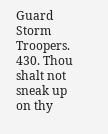Guard Storm Troopers.
430. Thou shalt not sneak up on thy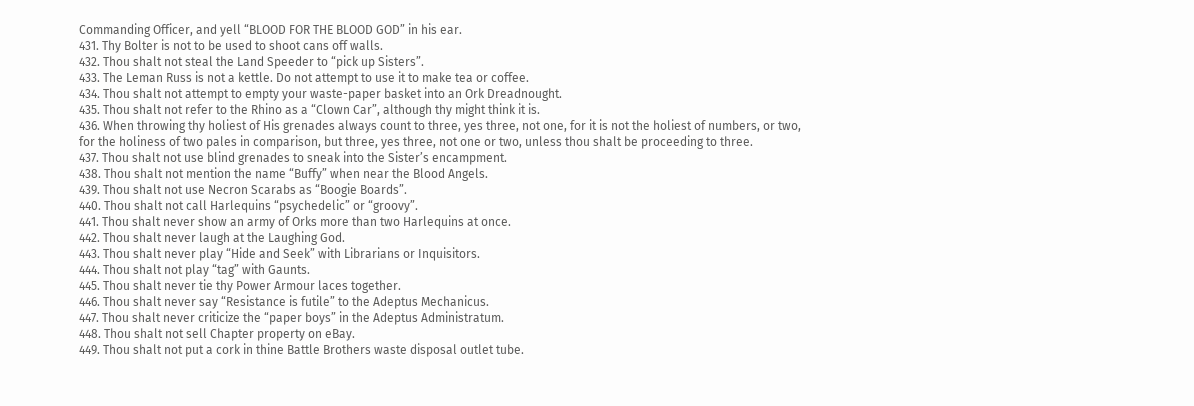Commanding Officer, and yell “BLOOD FOR THE BLOOD GOD” in his ear.
431. Thy Bolter is not to be used to shoot cans off walls.
432. Thou shalt not steal the Land Speeder to “pick up Sisters”.
433. The Leman Russ is not a kettle. Do not attempt to use it to make tea or coffee.
434. Thou shalt not attempt to empty your waste-paper basket into an Ork Dreadnought.
435. Thou shalt not refer to the Rhino as a “Clown Car”, although thy might think it is.
436. When throwing thy holiest of His grenades always count to three, yes three, not one, for it is not the holiest of numbers, or two,
for the holiness of two pales in comparison, but three, yes three, not one or two, unless thou shalt be proceeding to three.
437. Thou shalt not use blind grenades to sneak into the Sister’s encampment.
438. Thou shalt not mention the name “Buffy” when near the Blood Angels.
439. Thou shalt not use Necron Scarabs as “Boogie Boards”.
440. Thou shalt not call Harlequins “psychedelic” or “groovy”.
441. Thou shalt never show an army of Orks more than two Harlequins at once.
442. Thou shalt never laugh at the Laughing God.
443. Thou shalt never play “Hide and Seek” with Librarians or Inquisitors.
444. Thou shalt not play “tag” with Gaunts.
445. Thou shalt never tie thy Power Armour laces together.
446. Thou shalt never say “Resistance is futile” to the Adeptus Mechanicus.
447. Thou shalt never criticize the “paper boys” in the Adeptus Administratum.
448. Thou shalt not sell Chapter property on eBay.
449. Thou shalt not put a cork in thine Battle Brothers waste disposal outlet tube.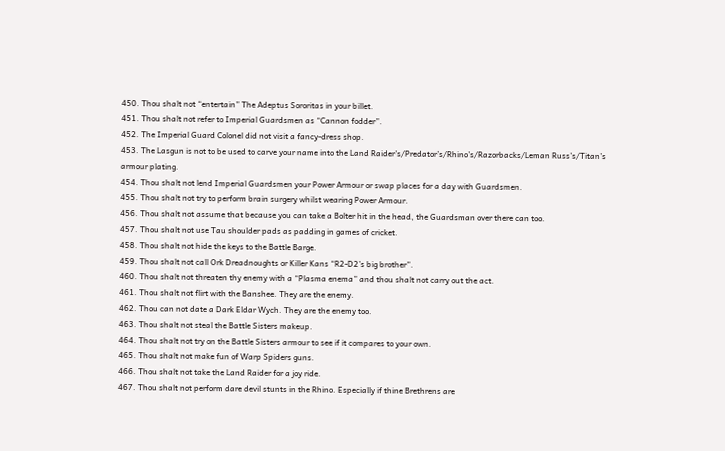450. Thou shalt not “entertain” The Adeptus Sororitas in your billet.
451. Thou shalt not refer to Imperial Guardsmen as “Cannon fodder”.
452. The Imperial Guard Colonel did not visit a fancy-dress shop.
453. The Lasgun is not to be used to carve your name into the Land Raider’s/Predator’s/Rhino’s/Razorbacks/Leman Russ’s/Titan’s armour plating.
454. Thou shalt not lend Imperial Guardsmen your Power Armour or swap places for a day with Guardsmen.
455. Thou shalt not try to perform brain surgery whilst wearing Power Armour.
456. Thou shalt not assume that because you can take a Bolter hit in the head, the Guardsman over there can too.
457. Thou shalt not use Tau shoulder pads as padding in games of cricket.
458. Thou shalt not hide the keys to the Battle Barge.
459. Thou shalt not call Ork Dreadnoughts or Killer Kans “R2-D2’s big brother”.
460. Thou shalt not threaten thy enemy with a “Plasma enema” and thou shalt not carry out the act.
461. Thou shalt not flirt with the Banshee. They are the enemy.
462. Thou can not date a Dark Eldar Wych. They are the enemy too.
463. Thou shalt not steal the Battle Sisters makeup.
464. Thou shalt not try on the Battle Sisters armour to see if it compares to your own.
465. Thou shalt not make fun of Warp Spiders guns.
466. Thou shalt not take the Land Raider for a joy ride.
467. Thou shalt not perform dare devil stunts in the Rhino. Especially if thine Brethrens are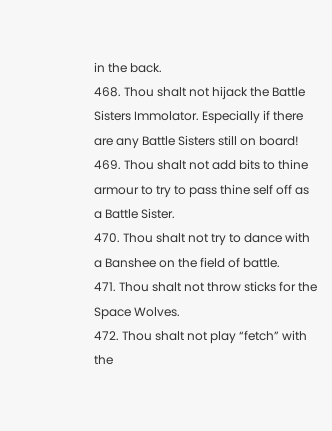in the back.
468. Thou shalt not hijack the Battle Sisters Immolator. Especially if there are any Battle Sisters still on board!
469. Thou shalt not add bits to thine armour to try to pass thine self off as a Battle Sister.
470. Thou shalt not try to dance with a Banshee on the field of battle.
471. Thou shalt not throw sticks for the Space Wolves.
472. Thou shalt not play “fetch” with the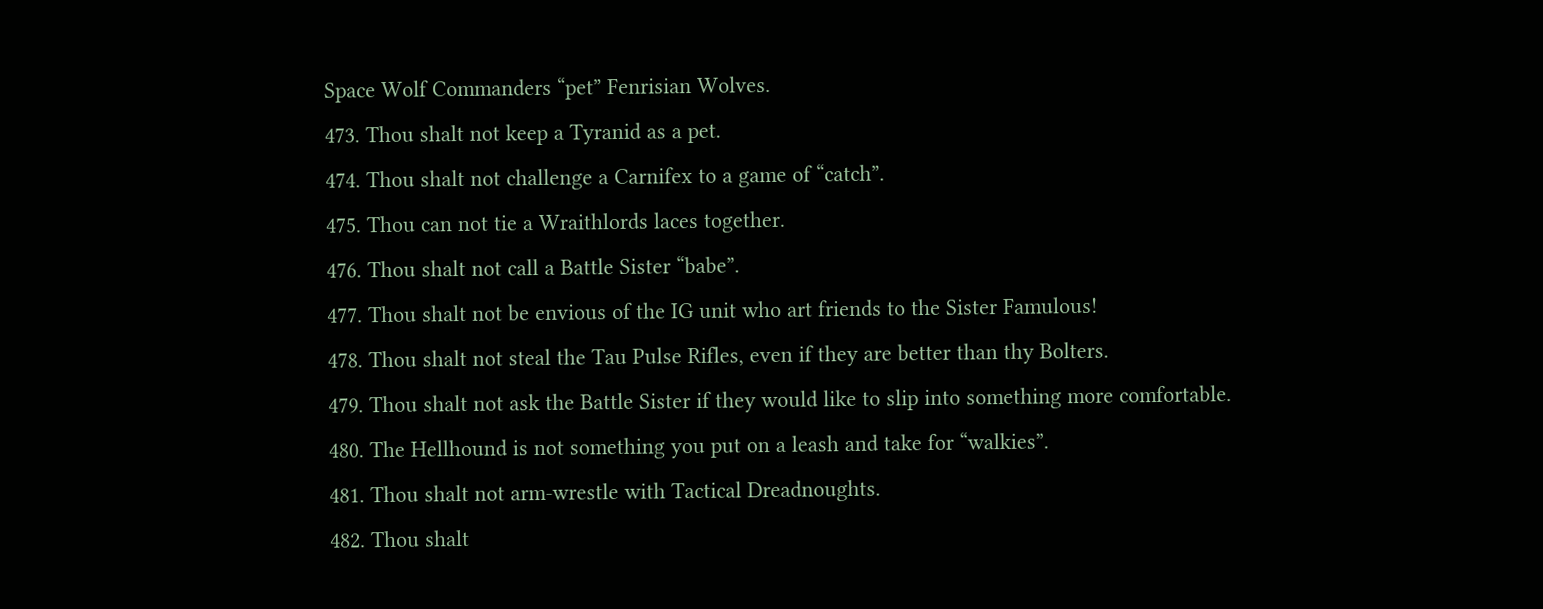Space Wolf Commanders “pet” Fenrisian Wolves.
473. Thou shalt not keep a Tyranid as a pet.
474. Thou shalt not challenge a Carnifex to a game of “catch”.
475. Thou can not tie a Wraithlords laces together.
476. Thou shalt not call a Battle Sister “babe”.
477. Thou shalt not be envious of the IG unit who art friends to the Sister Famulous!
478. Thou shalt not steal the Tau Pulse Rifles, even if they are better than thy Bolters.
479. Thou shalt not ask the Battle Sister if they would like to slip into something more comfortable.
480. The Hellhound is not something you put on a leash and take for “walkies”.
481. Thou shalt not arm-wrestle with Tactical Dreadnoughts.
482. Thou shalt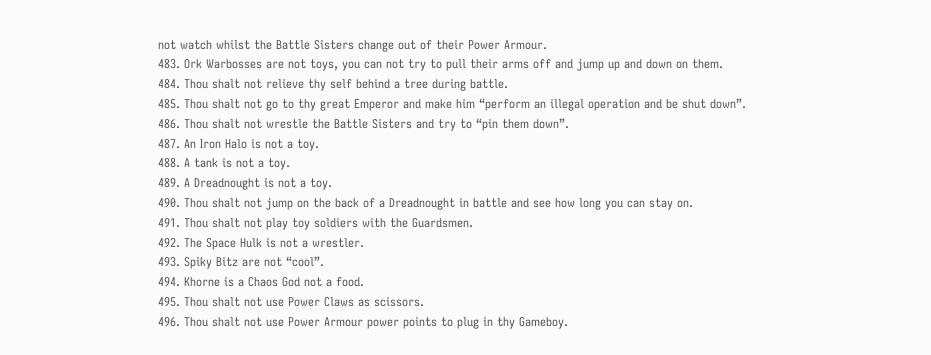not watch whilst the Battle Sisters change out of their Power Armour.
483. Ork Warbosses are not toys, you can not try to pull their arms off and jump up and down on them.
484. Thou shalt not relieve thy self behind a tree during battle.
485. Thou shalt not go to thy great Emperor and make him “perform an illegal operation and be shut down”.
486. Thou shalt not wrestle the Battle Sisters and try to “pin them down”.
487. An Iron Halo is not a toy.
488. A tank is not a toy.
489. A Dreadnought is not a toy.
490. Thou shalt not jump on the back of a Dreadnought in battle and see how long you can stay on.
491. Thou shalt not play toy soldiers with the Guardsmen.
492. The Space Hulk is not a wrestler.
493. Spiky Bitz are not “cool”.
494. Khorne is a Chaos God not a food.
495. Thou shalt not use Power Claws as scissors.
496. Thou shalt not use Power Armour power points to plug in thy Gameboy.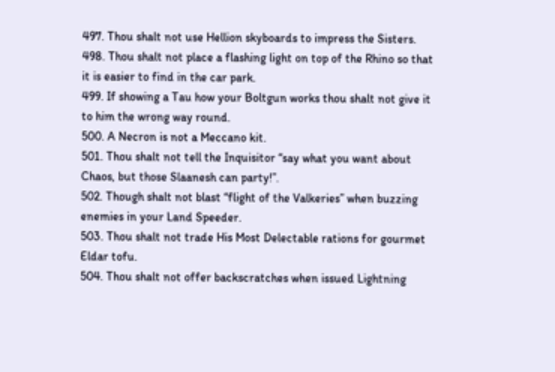497. Thou shalt not use Hellion skyboards to impress the Sisters.
498. Thou shalt not place a flashing light on top of the Rhino so that it is easier to find in the car park.
499. If showing a Tau how your Boltgun works thou shalt not give it to him the wrong way round.
500. A Necron is not a Meccano kit.
501. Thou shalt not tell the Inquisitor “say what you want about Chaos, but those Slaanesh can party!”.
502. Though shalt not blast “flight of the Valkeries” when buzzing enemies in your Land Speeder.
503. Thou shalt not trade His Most Delectable rations for gourmet Eldar tofu.
504. Thou shalt not offer backscratches when issued Lightning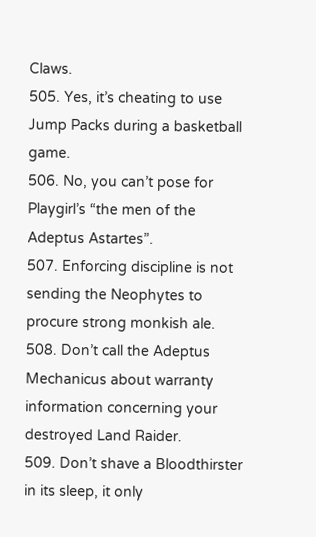Claws.
505. Yes, it’s cheating to use Jump Packs during a basketball game.
506. No, you can’t pose for Playgirl’s “the men of the Adeptus Astartes”.
507. Enforcing discipline is not sending the Neophytes to procure strong monkish ale.
508. Don’t call the Adeptus Mechanicus about warranty information concerning your destroyed Land Raider.
509. Don’t shave a Bloodthirster in its sleep, it only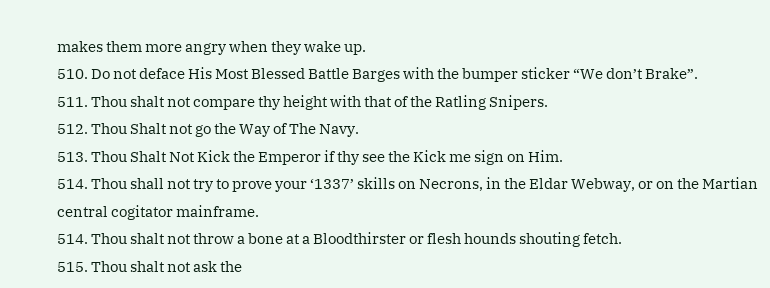makes them more angry when they wake up.
510. Do not deface His Most Blessed Battle Barges with the bumper sticker “We don’t Brake”.
511. Thou shalt not compare thy height with that of the Ratling Snipers.
512. Thou Shalt not go the Way of The Navy.
513. Thou Shalt Not Kick the Emperor if thy see the Kick me sign on Him.
514. Thou shall not try to prove your ‘1337’ skills on Necrons, in the Eldar Webway, or on the Martian central cogitator mainframe.
514. Thou shalt not throw a bone at a Bloodthirster or flesh hounds shouting fetch.
515. Thou shalt not ask the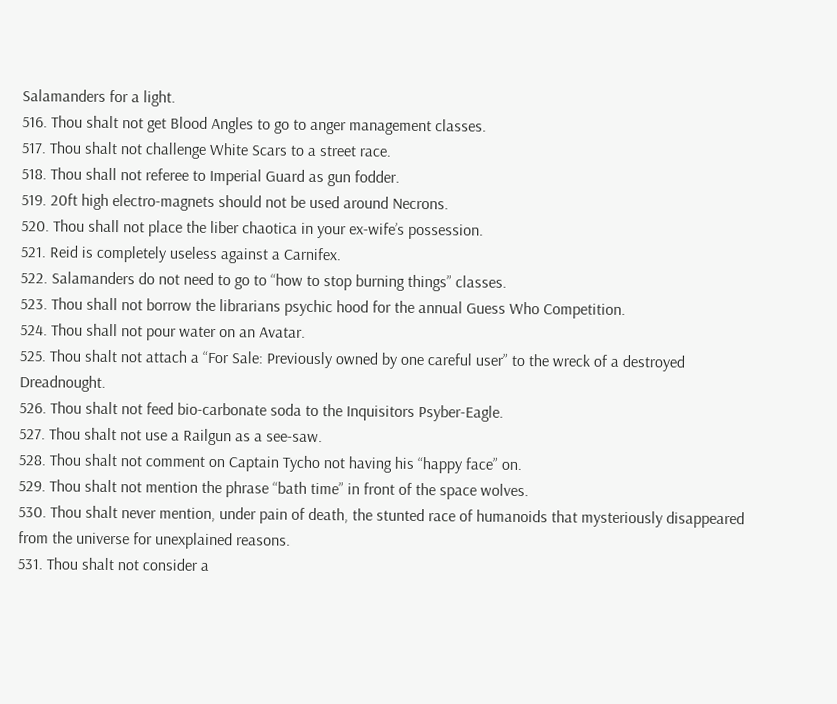Salamanders for a light.
516. Thou shalt not get Blood Angles to go to anger management classes.
517. Thou shalt not challenge White Scars to a street race.
518. Thou shall not referee to Imperial Guard as gun fodder.
519. 20ft high electro-magnets should not be used around Necrons.
520. Thou shall not place the liber chaotica in your ex-wife’s possession.
521. Reid is completely useless against a Carnifex.
522. Salamanders do not need to go to “how to stop burning things” classes.
523. Thou shall not borrow the librarians psychic hood for the annual Guess Who Competition.
524. Thou shall not pour water on an Avatar.
525. Thou shalt not attach a “For Sale: Previously owned by one careful user” to the wreck of a destroyed Dreadnought.
526. Thou shalt not feed bio-carbonate soda to the Inquisitors Psyber-Eagle.
527. Thou shalt not use a Railgun as a see-saw.
528. Thou shalt not comment on Captain Tycho not having his “happy face” on.
529. Thou shalt not mention the phrase “bath time” in front of the space wolves.
530. Thou shalt never mention, under pain of death, the stunted race of humanoids that mysteriously disappeared from the universe for unexplained reasons.
531. Thou shalt not consider a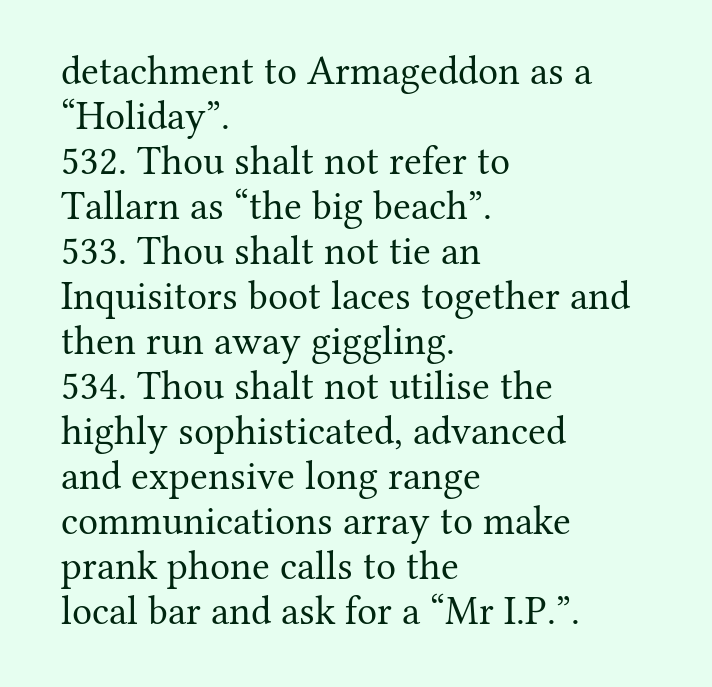detachment to Armageddon as a “Holiday”.
532. Thou shalt not refer to Tallarn as “the big beach”.
533. Thou shalt not tie an Inquisitors boot laces together and then run away giggling.
534. Thou shalt not utilise the highly sophisticated, advanced and expensive long range communications array to make prank phone calls to the
local bar and ask for a “Mr I.P.”.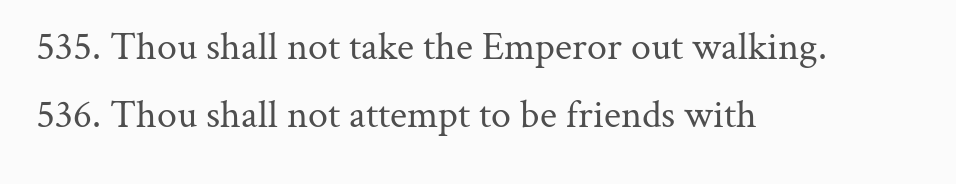535. Thou shall not take the Emperor out walking.
536. Thou shall not attempt to be friends with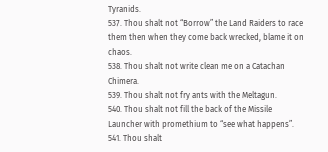Tyranids.
537. Thou shalt not “Borrow” the Land Raiders to race them then when they come back wrecked, blame it on chaos.
538. Thou shalt not write clean me on a Catachan Chimera.
539. Thou shalt not fry ants with the Meltagun.
540. Thou shalt not fill the back of the Missile Launcher with promethium to “see what happens”.
541. Thou shalt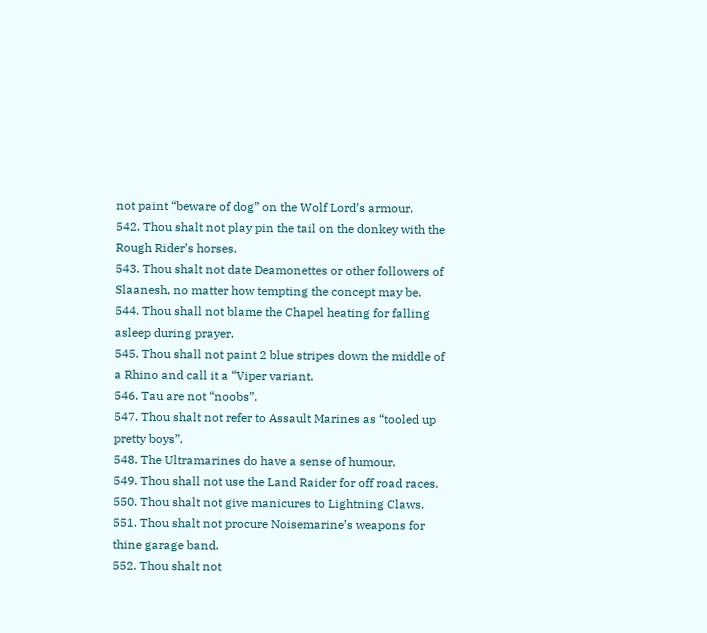not paint “beware of dog” on the Wolf Lord’s armour.
542. Thou shalt not play pin the tail on the donkey with the Rough Rider’s horses.
543. Thou shalt not date Deamonettes or other followers of Slaanesh, no matter how tempting the concept may be.
544. Thou shall not blame the Chapel heating for falling asleep during prayer.
545. Thou shall not paint 2 blue stripes down the middle of a Rhino and call it a “Viper variant.
546. Tau are not “noobs”.
547. Thou shalt not refer to Assault Marines as “tooled up pretty boys”.
548. The Ultramarines do have a sense of humour.
549. Thou shall not use the Land Raider for off road races.
550. Thou shalt not give manicures to Lightning Claws.
551. Thou shalt not procure Noisemarine’s weapons for thine garage band.
552. Thou shalt not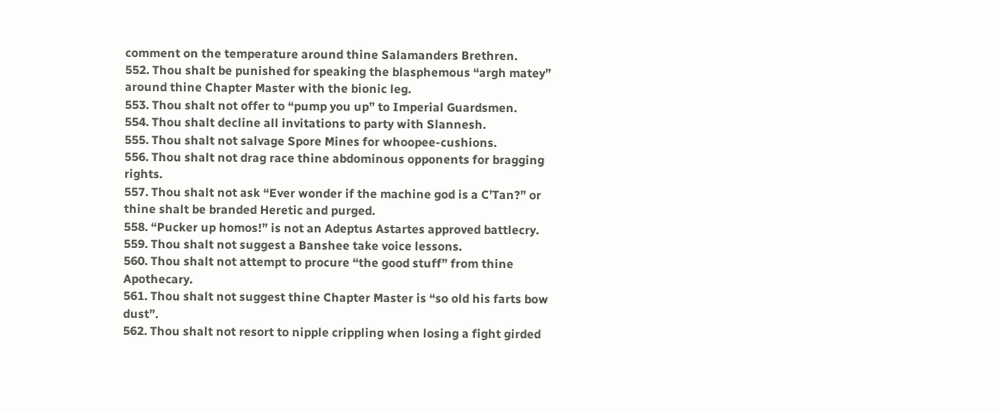comment on the temperature around thine Salamanders Brethren.
552. Thou shalt be punished for speaking the blasphemous “argh matey” around thine Chapter Master with the bionic leg.
553. Thou shalt not offer to “pump you up” to Imperial Guardsmen.
554. Thou shalt decline all invitations to party with Slannesh.
555. Thou shalt not salvage Spore Mines for whoopee-cushions.
556. Thou shalt not drag race thine abdominous opponents for bragging rights.
557. Thou shalt not ask “Ever wonder if the machine god is a C’Tan?” or thine shalt be branded Heretic and purged.
558. “Pucker up homos!” is not an Adeptus Astartes approved battlecry.
559. Thou shalt not suggest a Banshee take voice lessons.
560. Thou shalt not attempt to procure “the good stuff” from thine Apothecary.
561. Thou shalt not suggest thine Chapter Master is “so old his farts bow dust”.
562. Thou shalt not resort to nipple crippling when losing a fight girded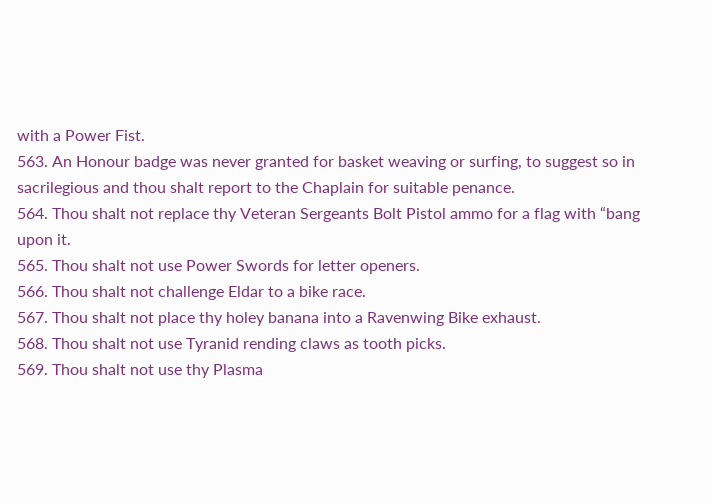with a Power Fist.
563. An Honour badge was never granted for basket weaving or surfing, to suggest so in sacrilegious and thou shalt report to the Chaplain for suitable penance.
564. Thou shalt not replace thy Veteran Sergeants Bolt Pistol ammo for a flag with “bang upon it.
565. Thou shalt not use Power Swords for letter openers.
566. Thou shalt not challenge Eldar to a bike race.
567. Thou shalt not place thy holey banana into a Ravenwing Bike exhaust.
568. Thou shalt not use Tyranid rending claws as tooth picks.
569. Thou shalt not use thy Plasma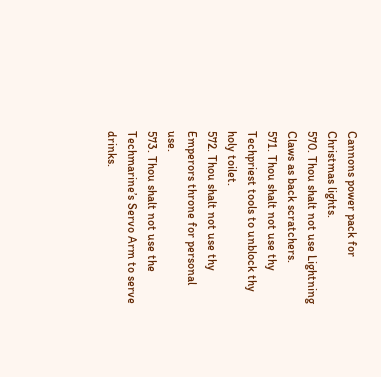Cannons power pack for Christmas lights.
570. Thou shalt not use Lightning Claws as back scratchers.
571. Thou shalt not use thy Techpriest tools to unblock thy holy toilet.
572. Thou shalt not use thy Emperors throne for personal use.
573. Thou shalt not use the Techmarine’s Servo Arm to serve drinks.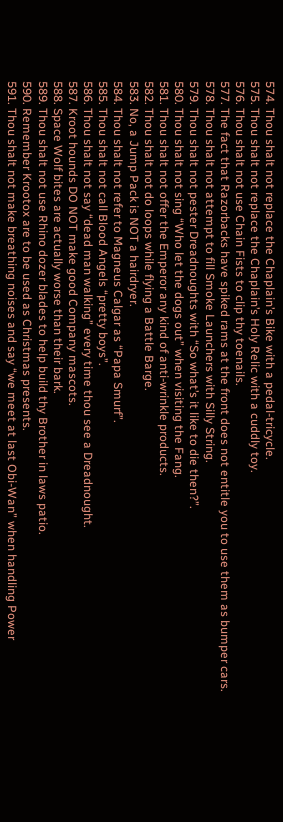574. Thou shalt not replace the Chaplain’s Bike with a pedal-tricycle.
575. Thou shalt not replace the Chaplain’s Holy Relic with a cuddly toy.
576. Thou shalt not use Chain Fists to clip thy toenails.
577. The fact that Razorbacks have spiked rams at the front does not entitle you to use them as bumper cars.
578. Thou shalt not attempt to fill Smoke Launchers with Silly String.
579. Thou shalt not pester Dreadnoughts with “So what’s it like to die then?”.
580. Thou shalt not sing “Who let the dogs out” when visiting the Fang.
581. Thou shalt not offer the Emperor any kind of anti-wrinkle products.
582. Thou shalt not do loops while flying a Battle Barge.
583. No, a Jump Pack is NOT a hairdryer.
584. Thou shalt not refer to Magneus Calgar as “Papa Smurf”.
585. Thou shalt not call Blood Angels “pretty boys”.
586. Thou shalt not say “dead man walking” every time thou see a Dreadnought.
587. Kroot hounds DO NOT make good Company mascots.
588. Space Wolf bites are actually worse than their bark.
589. Thou shalt not use Rhino dozer blades to help build thy Brother in laws patio.
590. Remember Krootox are to be used as Christmas presents.
591. Thou shalt not make breathing noises and say “we meet at last Obi-Wan” when handling Power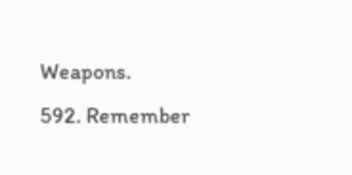Weapons.
592. Remember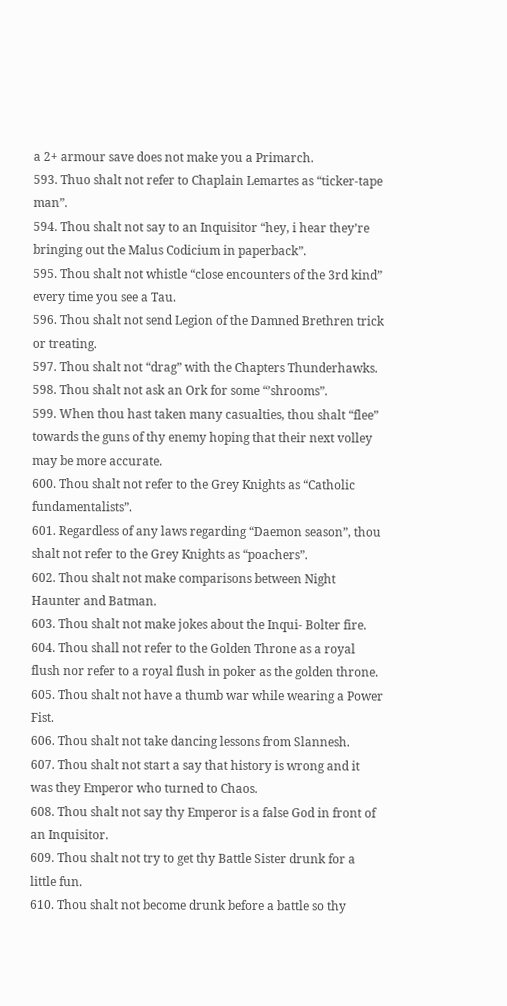a 2+ armour save does not make you a Primarch.
593. Thuo shalt not refer to Chaplain Lemartes as “ticker-tape man”.
594. Thou shalt not say to an Inquisitor “hey, i hear they’re bringing out the Malus Codicium in paperback”.
595. Thou shalt not whistle “close encounters of the 3rd kind” every time you see a Tau.
596. Thou shalt not send Legion of the Damned Brethren trick or treating.
597. Thou shalt not “drag” with the Chapters Thunderhawks.
598. Thou shalt not ask an Ork for some “’shrooms”.
599. When thou hast taken many casualties, thou shalt “flee” towards the guns of thy enemy hoping that their next volley may be more accurate.
600. Thou shalt not refer to the Grey Knights as “Catholic fundamentalists”.
601. Regardless of any laws regarding “Daemon season”, thou shalt not refer to the Grey Knights as “poachers”.
602. Thou shalt not make comparisons between Night Haunter and Batman.
603. Thou shalt not make jokes about the Inqui- Bolter fire.
604. Thou shall not refer to the Golden Throne as a royal flush nor refer to a royal flush in poker as the golden throne.
605. Thou shalt not have a thumb war while wearing a Power Fist.
606. Thou shalt not take dancing lessons from Slannesh.
607. Thou shalt not start a say that history is wrong and it was they Emperor who turned to Chaos.
608. Thou shalt not say thy Emperor is a false God in front of an Inquisitor.
609. Thou shalt not try to get thy Battle Sister drunk for a little fun.
610. Thou shalt not become drunk before a battle so thy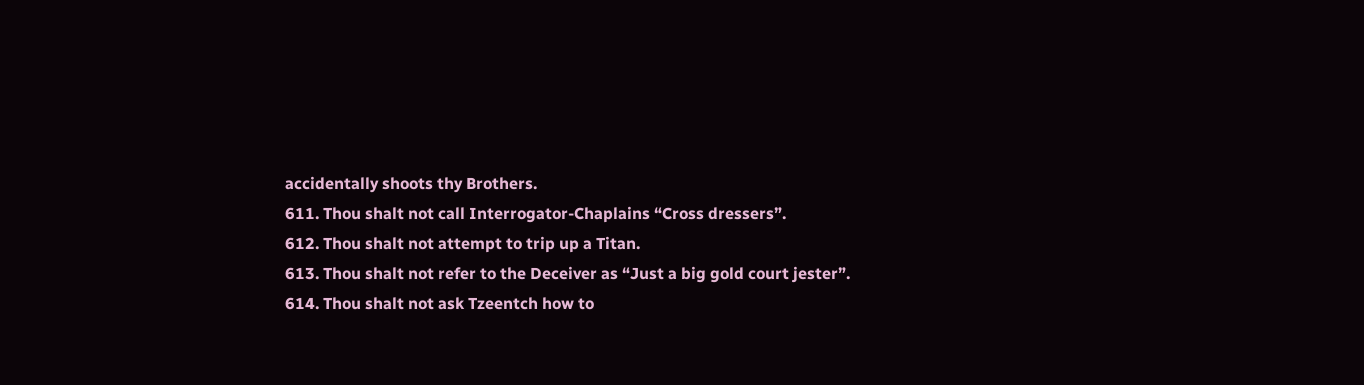accidentally shoots thy Brothers.
611. Thou shalt not call Interrogator-Chaplains “Cross dressers”.
612. Thou shalt not attempt to trip up a Titan.
613. Thou shalt not refer to the Deceiver as “Just a big gold court jester”.
614. Thou shalt not ask Tzeentch how to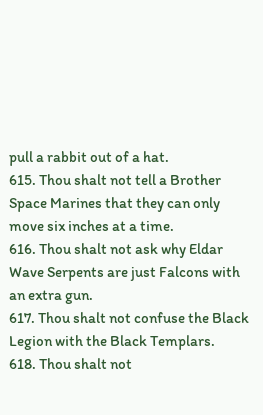pull a rabbit out of a hat.
615. Thou shalt not tell a Brother Space Marines that they can only move six inches at a time.
616. Thou shalt not ask why Eldar Wave Serpents are just Falcons with an extra gun.
617. Thou shalt not confuse the Black Legion with the Black Templars.
618. Thou shalt not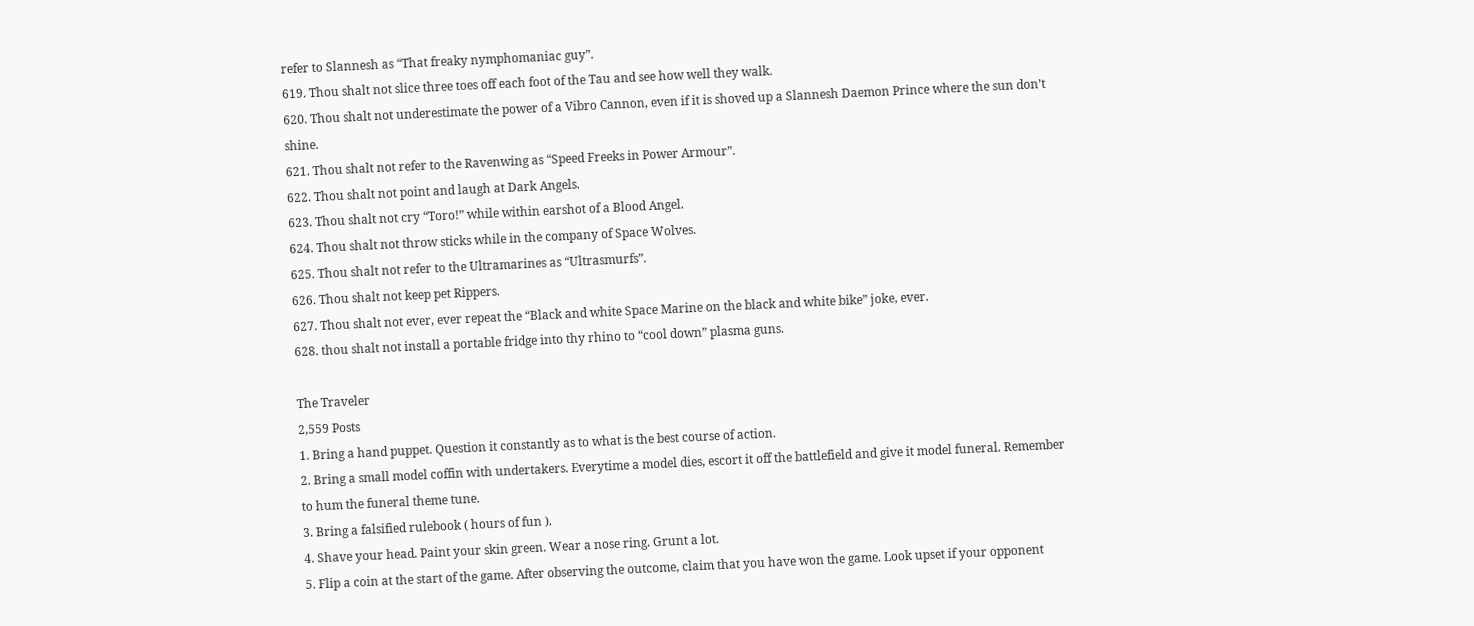refer to Slannesh as “That freaky nymphomaniac guy”.
619. Thou shalt not slice three toes off each foot of the Tau and see how well they walk.
620. Thou shalt not underestimate the power of a Vibro Cannon, even if it is shoved up a Slannesh Daemon Prince where the sun don’t shine.
621. Thou shalt not refer to the Ravenwing as “Speed Freeks in Power Armour”.
622. Thou shalt not point and laugh at Dark Angels.
623. Thou shalt not cry “Toro!” while within earshot of a Blood Angel.
624. Thou shalt not throw sticks while in the company of Space Wolves.
625. Thou shalt not refer to the Ultramarines as “Ultrasmurfs”.
626. Thou shalt not keep pet Rippers.
627. Thou shalt not ever, ever repeat the “Black and white Space Marine on the black and white bike” joke, ever.
628. thou shalt not install a portable fridge into thy rhino to “cool down” plasma guns.

The Traveler
2,559 Posts
1. Bring a hand puppet. Question it constantly as to what is the best course of action.
2. Bring a small model coffin with undertakers. Everytime a model dies, escort it off the battlefield and give it model funeral. Remember to hum the funeral theme tune.
3. Bring a falsified rulebook ( hours of fun ).
4. Shave your head. Paint your skin green. Wear a nose ring. Grunt a lot.
5. Flip a coin at the start of the game. After observing the outcome, claim that you have won the game. Look upset if your opponent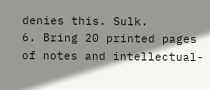denies this. Sulk.
6. Bring 20 printed pages of notes and intellectual-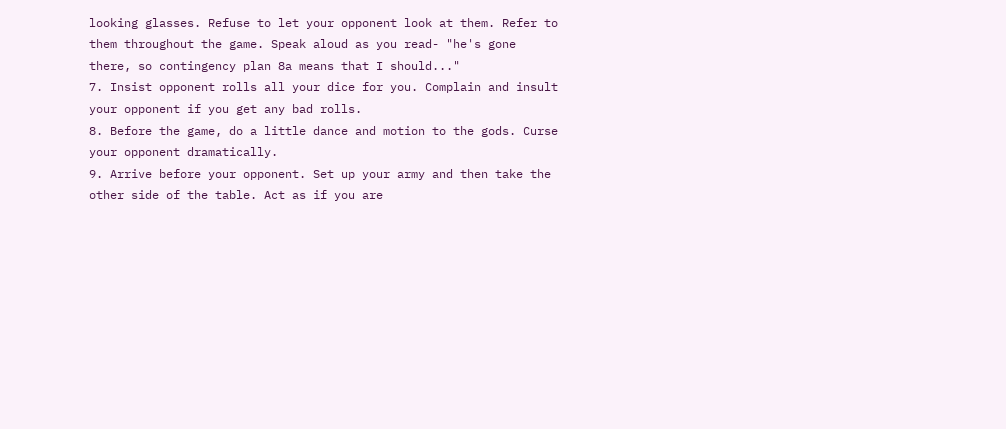looking glasses. Refuse to let your opponent look at them. Refer to them throughout the game. Speak aloud as you read- "he's gone there, so contingency plan 8a means that I should..."
7. Insist opponent rolls all your dice for you. Complain and insult your opponent if you get any bad rolls.
8. Before the game, do a little dance and motion to the gods. Curse your opponent dramatically.
9. Arrive before your opponent. Set up your army and then take the other side of the table. Act as if you are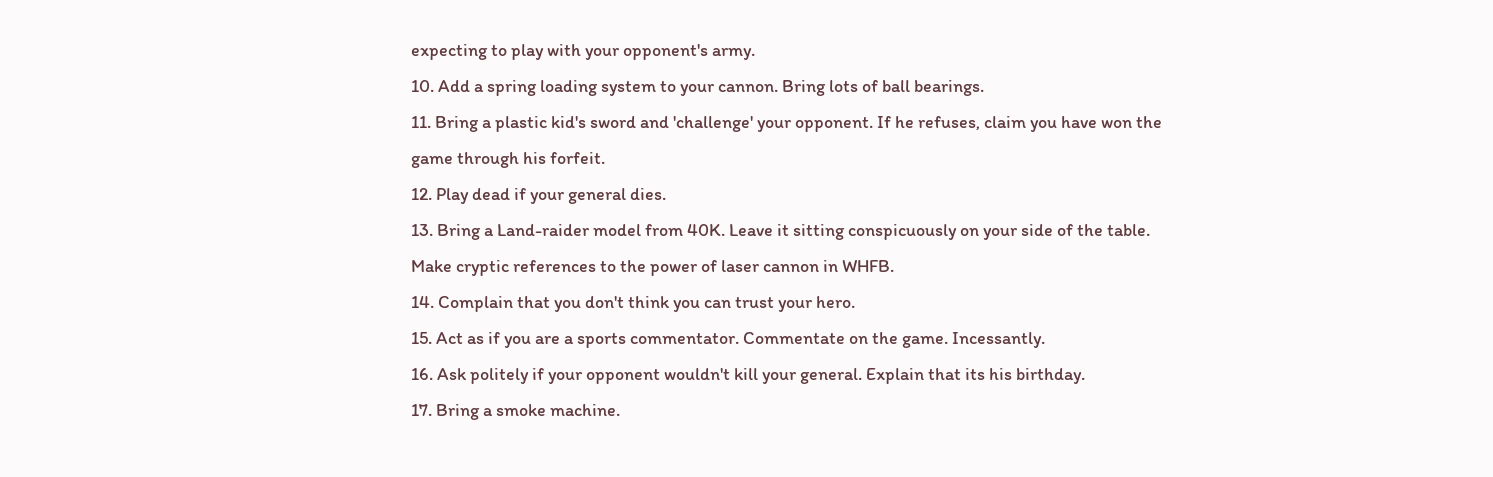expecting to play with your opponent's army.
10. Add a spring loading system to your cannon. Bring lots of ball bearings.
11. Bring a plastic kid's sword and 'challenge' your opponent. If he refuses, claim you have won the game through his forfeit.
12. Play dead if your general dies.
13. Bring a Land-raider model from 40K. Leave it sitting conspicuously on your side of the table. Make cryptic references to the power of laser cannon in WHFB.
14. Complain that you don't think you can trust your hero.
15. Act as if you are a sports commentator. Commentate on the game. Incessantly.
16. Ask politely if your opponent wouldn't kill your general. Explain that its his birthday.
17. Bring a smoke machine.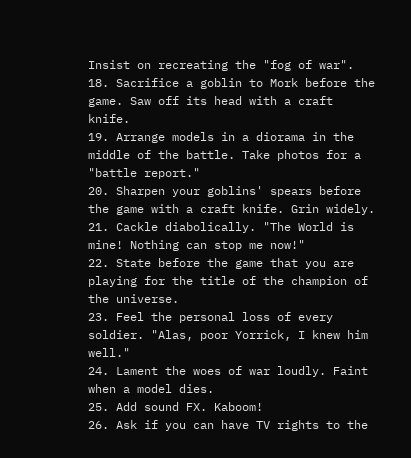Insist on recreating the "fog of war".
18. Sacrifice a goblin to Mork before the game. Saw off its head with a craft knife.
19. Arrange models in a diorama in the middle of the battle. Take photos for a "battle report."
20. Sharpen your goblins' spears before the game with a craft knife. Grin widely.
21. Cackle diabolically. "The World is mine! Nothing can stop me now!"
22. State before the game that you are playing for the title of the champion of the universe.
23. Feel the personal loss of every soldier. "Alas, poor Yorrick, I knew him well."
24. Lament the woes of war loudly. Faint when a model dies.
25. Add sound FX. Kaboom!
26. Ask if you can have TV rights to the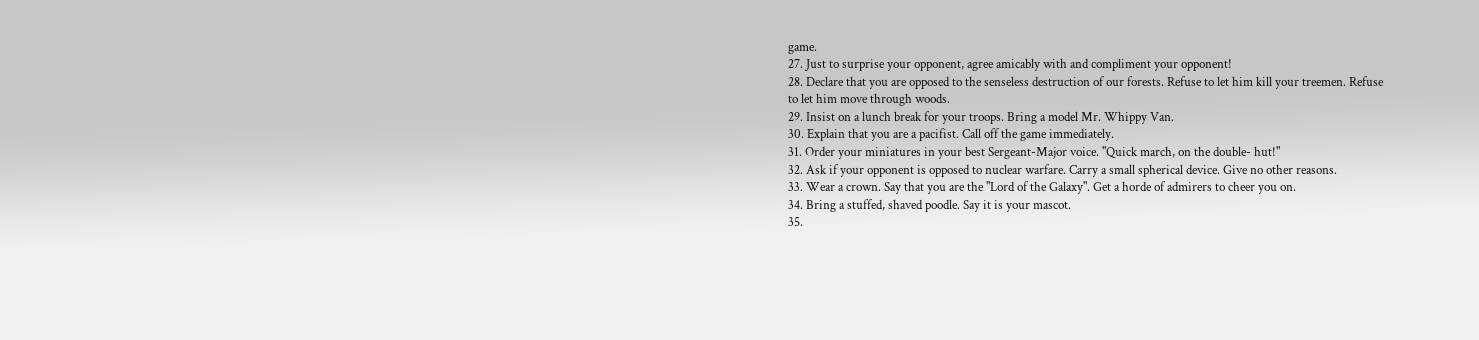game.
27. Just to surprise your opponent, agree amicably with and compliment your opponent!
28. Declare that you are opposed to the senseless destruction of our forests. Refuse to let him kill your treemen. Refuse to let him move through woods.
29. Insist on a lunch break for your troops. Bring a model Mr. Whippy Van.
30. Explain that you are a pacifist. Call off the game immediately.
31. Order your miniatures in your best Sergeant-Major voice. "Quick march, on the double- hut!"
32. Ask if your opponent is opposed to nuclear warfare. Carry a small spherical device. Give no other reasons.
33. Wear a crown. Say that you are the "Lord of the Galaxy". Get a horde of admirers to cheer you on.
34. Bring a stuffed, shaved poodle. Say it is your mascot.
35.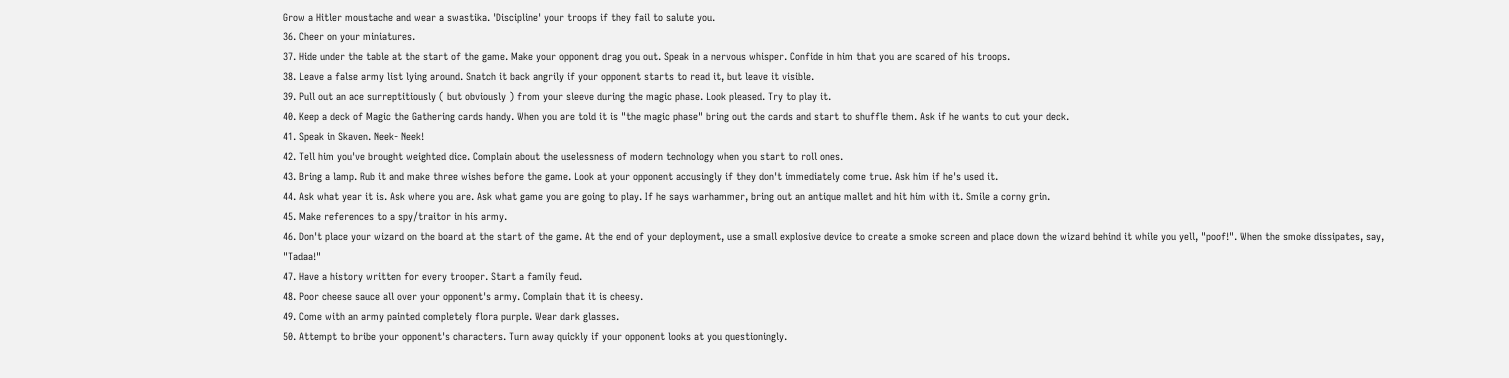Grow a Hitler moustache and wear a swastika. 'Discipline' your troops if they fail to salute you.
36. Cheer on your miniatures.
37. Hide under the table at the start of the game. Make your opponent drag you out. Speak in a nervous whisper. Confide in him that you are scared of his troops.
38. Leave a false army list lying around. Snatch it back angrily if your opponent starts to read it, but leave it visible.
39. Pull out an ace surreptitiously ( but obviously ) from your sleeve during the magic phase. Look pleased. Try to play it.
40. Keep a deck of Magic the Gathering cards handy. When you are told it is "the magic phase" bring out the cards and start to shuffle them. Ask if he wants to cut your deck.
41. Speak in Skaven. Neek- Neek!
42. Tell him you've brought weighted dice. Complain about the uselessness of modern technology when you start to roll ones.
43. Bring a lamp. Rub it and make three wishes before the game. Look at your opponent accusingly if they don't immediately come true. Ask him if he's used it.
44. Ask what year it is. Ask where you are. Ask what game you are going to play. If he says warhammer, bring out an antique mallet and hit him with it. Smile a corny grin.
45. Make references to a spy/traitor in his army.
46. Don't place your wizard on the board at the start of the game. At the end of your deployment, use a small explosive device to create a smoke screen and place down the wizard behind it while you yell, "poof!". When the smoke dissipates, say, "Tadaa!"
47. Have a history written for every trooper. Start a family feud.
48. Poor cheese sauce all over your opponent's army. Complain that it is cheesy.
49. Come with an army painted completely flora purple. Wear dark glasses.
50. Attempt to bribe your opponent's characters. Turn away quickly if your opponent looks at you questioningly.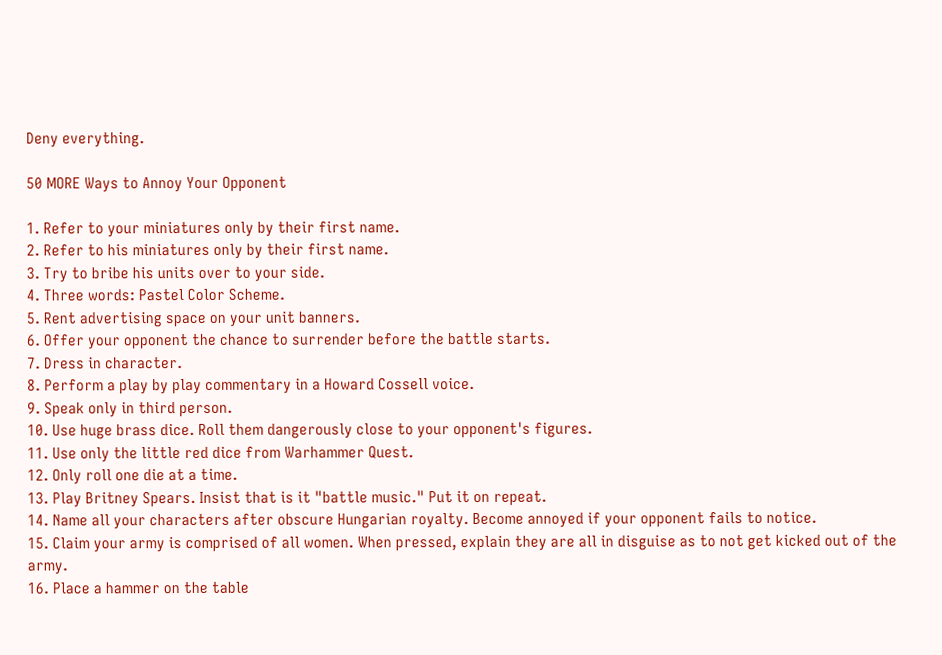Deny everything.

50 MORE Ways to Annoy Your Opponent

1. Refer to your miniatures only by their first name.
2. Refer to his miniatures only by their first name.
3. Try to bribe his units over to your side.
4. Three words: Pastel Color Scheme.
5. Rent advertising space on your unit banners.
6. Offer your opponent the chance to surrender before the battle starts.
7. Dress in character.
8. Perform a play by play commentary in a Howard Cossell voice.
9. Speak only in third person.
10. Use huge brass dice. Roll them dangerously close to your opponent's figures.
11. Use only the little red dice from Warhammer Quest.
12. Only roll one die at a time.
13. Play Britney Spears. Insist that is it "battle music." Put it on repeat.
14. Name all your characters after obscure Hungarian royalty. Become annoyed if your opponent fails to notice.
15. Claim your army is comprised of all women. When pressed, explain they are all in disguise as to not get kicked out of the army.
16. Place a hammer on the table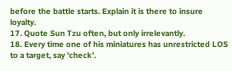before the battle starts. Explain it is there to insure loyalty.
17. Quote Sun Tzu often, but only irrelevantly.
18. Every time one of his miniatures has unrestricted LOS to a target, say 'check'.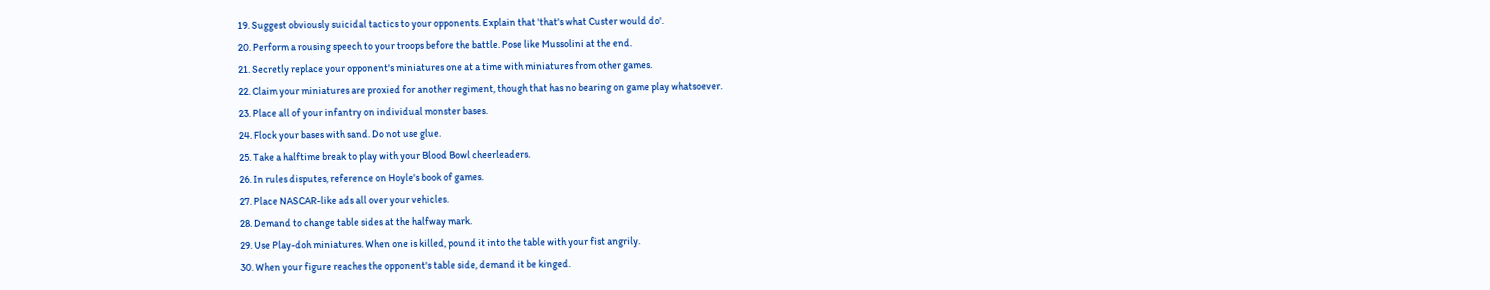19. Suggest obviously suicidal tactics to your opponents. Explain that 'that's what Custer would do'.
20. Perform a rousing speech to your troops before the battle. Pose like Mussolini at the end.
21. Secretly replace your opponent's miniatures one at a time with miniatures from other games.
22. Claim your miniatures are proxied for another regiment, though that has no bearing on game play whatsoever.
23. Place all of your infantry on individual monster bases.
24. Flock your bases with sand. Do not use glue.
25. Take a halftime break to play with your Blood Bowl cheerleaders.
26. In rules disputes, reference on Hoyle's book of games.
27. Place NASCAR-like ads all over your vehicles.
28. Demand to change table sides at the halfway mark.
29. Use Play-doh miniatures. When one is killed, pound it into the table with your fist angrily.
30. When your figure reaches the opponent's table side, demand it be kinged.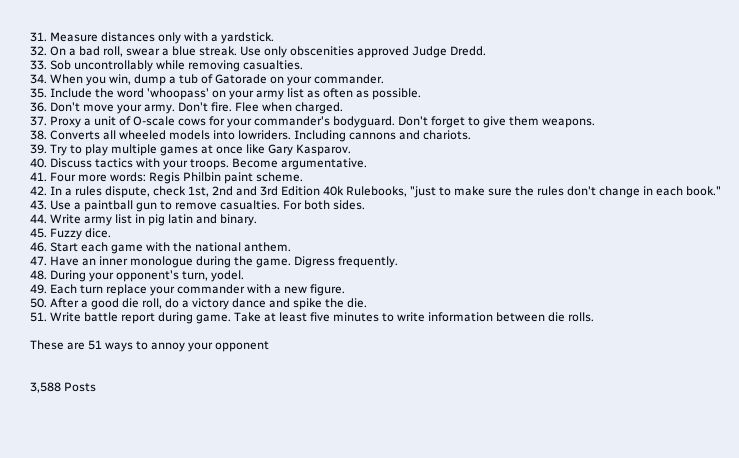31. Measure distances only with a yardstick.
32. On a bad roll, swear a blue streak. Use only obscenities approved Judge Dredd.
33. Sob uncontrollably while removing casualties.
34. When you win, dump a tub of Gatorade on your commander.
35. Include the word 'whoopass' on your army list as often as possible.
36. Don't move your army. Don't fire. Flee when charged.
37. Proxy a unit of O-scale cows for your commander's bodyguard. Don't forget to give them weapons.
38. Converts all wheeled models into lowriders. Including cannons and chariots.
39. Try to play multiple games at once like Gary Kasparov.
40. Discuss tactics with your troops. Become argumentative.
41. Four more words: Regis Philbin paint scheme.
42. In a rules dispute, check 1st, 2nd and 3rd Edition 40k Rulebooks, "just to make sure the rules don't change in each book."
43. Use a paintball gun to remove casualties. For both sides.
44. Write army list in pig latin and binary.
45. Fuzzy dice.
46. Start each game with the national anthem.
47. Have an inner monologue during the game. Digress frequently.
48. During your opponent's turn, yodel.
49. Each turn replace your commander with a new figure.
50. After a good die roll, do a victory dance and spike the die.
51. Write battle report during game. Take at least five minutes to write information between die rolls.

These are 51 ways to annoy your opponent


3,588 Posts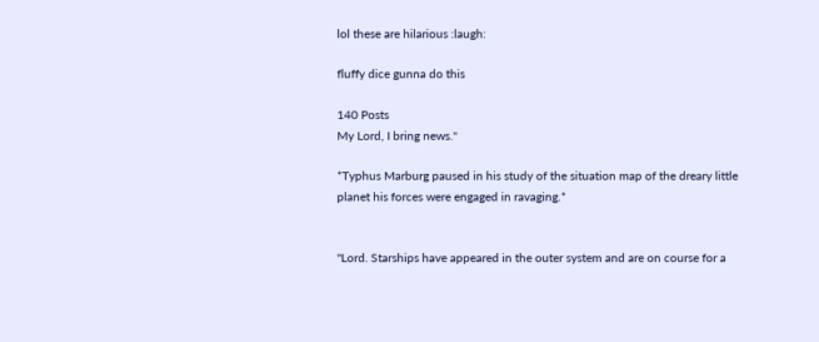lol these are hilarious :laugh:

fluffy dice gunna do this

140 Posts
My Lord, I bring news."

*Typhus Marburg paused in his study of the situation map of the dreary little planet his forces were engaged in ravaging.*


"Lord. Starships have appeared in the outer system and are on course for a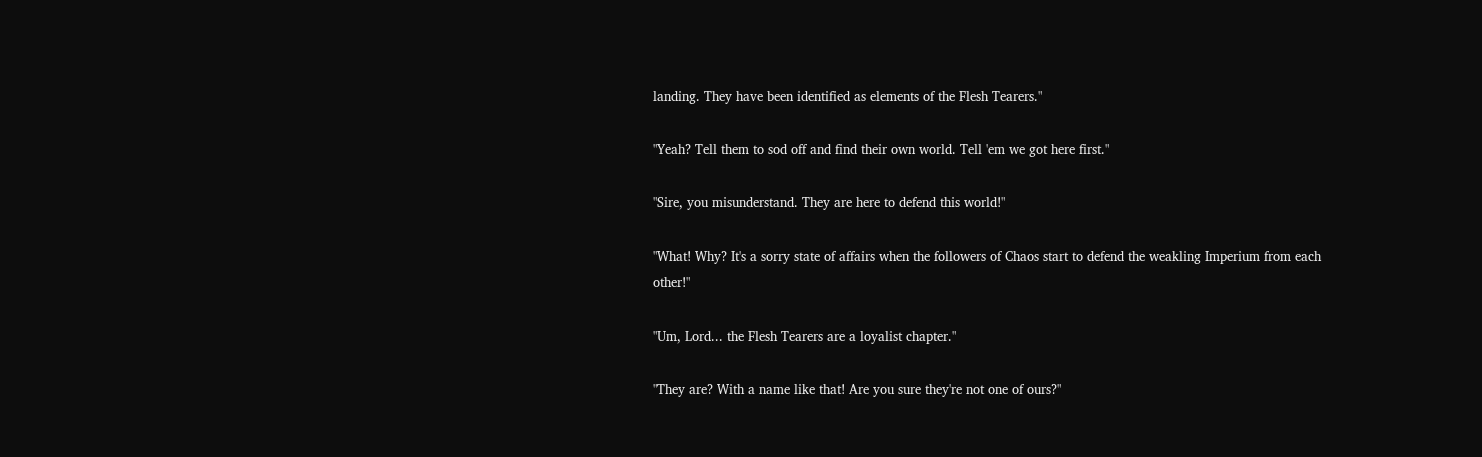landing. They have been identified as elements of the Flesh Tearers."

"Yeah? Tell them to sod off and find their own world. Tell 'em we got here first."

"Sire, you misunderstand. They are here to defend this world!"

"What! Why? It's a sorry state of affairs when the followers of Chaos start to defend the weakling Imperium from each other!"

"Um, Lord... the Flesh Tearers are a loyalist chapter."

"They are? With a name like that! Are you sure they're not one of ours?"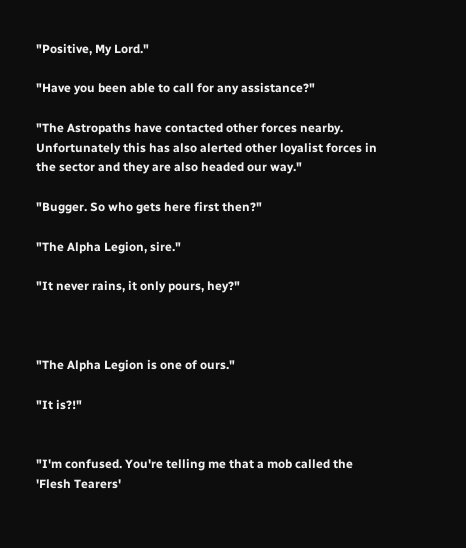"Positive, My Lord."

"Have you been able to call for any assistance?"

"The Astropaths have contacted other forces nearby. Unfortunately this has also alerted other loyalist forces in the sector and they are also headed our way."

"Bugger. So who gets here first then?"

"The Alpha Legion, sire."

"It never rains, it only pours, hey?"



"The Alpha Legion is one of ours."

"It is?!"


"I'm confused. You're telling me that a mob called the 'Flesh Tearers'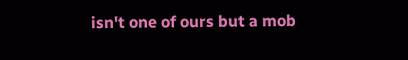isn't one of ours but a mob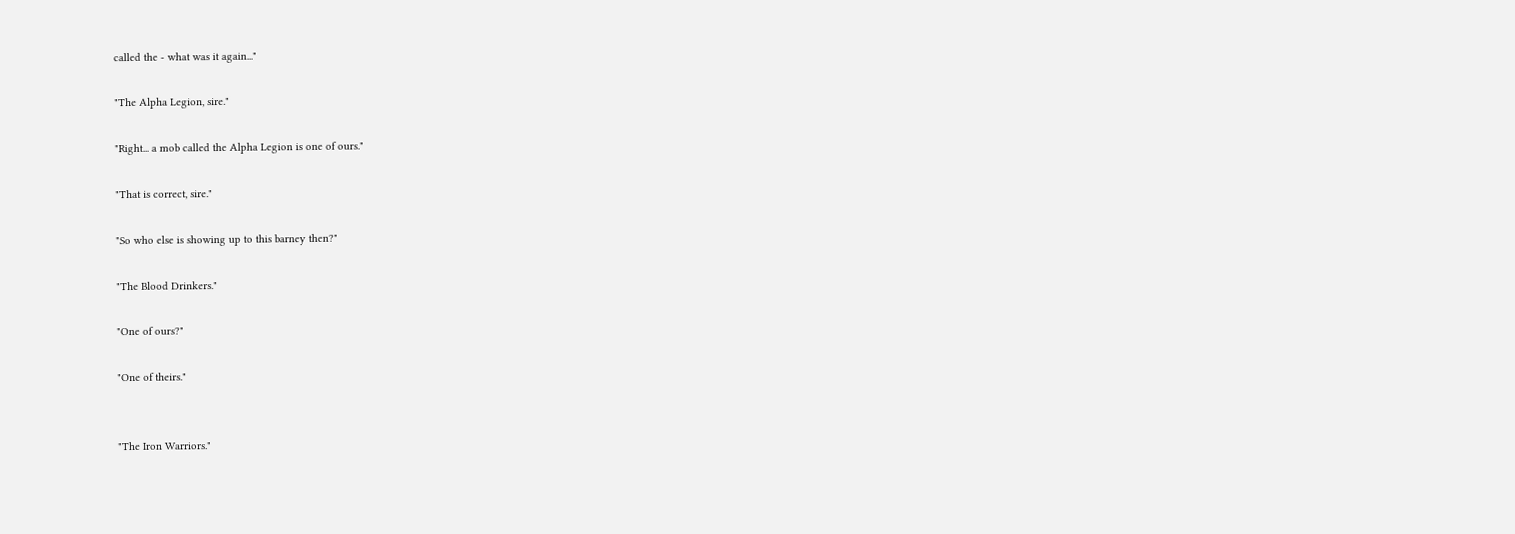called the - what was it again..."

"The Alpha Legion, sire."

"Right... a mob called the Alpha Legion is one of ours."

"That is correct, sire."

"So who else is showing up to this barney then?"

"The Blood Drinkers."

"One of ours?"

"One of theirs."


"The Iron Warriors."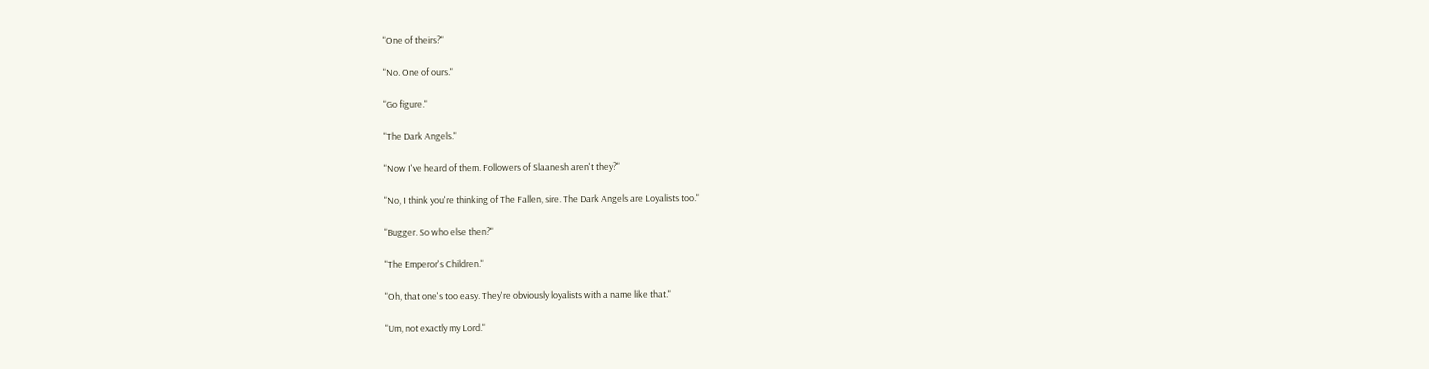"One of theirs?"

"No. One of ours."

"Go figure."

"The Dark Angels."

"Now I've heard of them. Followers of Slaanesh aren't they?"

"No, I think you're thinking of The Fallen, sire. The Dark Angels are Loyalists too."

"Bugger. So who else then?"

"The Emperor's Children."

"Oh, that one's too easy. They're obviously loyalists with a name like that."

"Um, not exactly my Lord."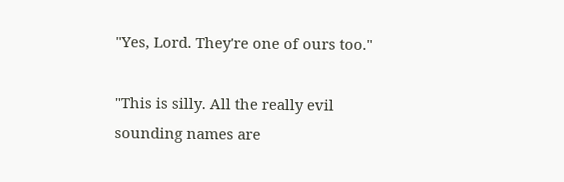"Yes, Lord. They're one of ours too."

"This is silly. All the really evil sounding names are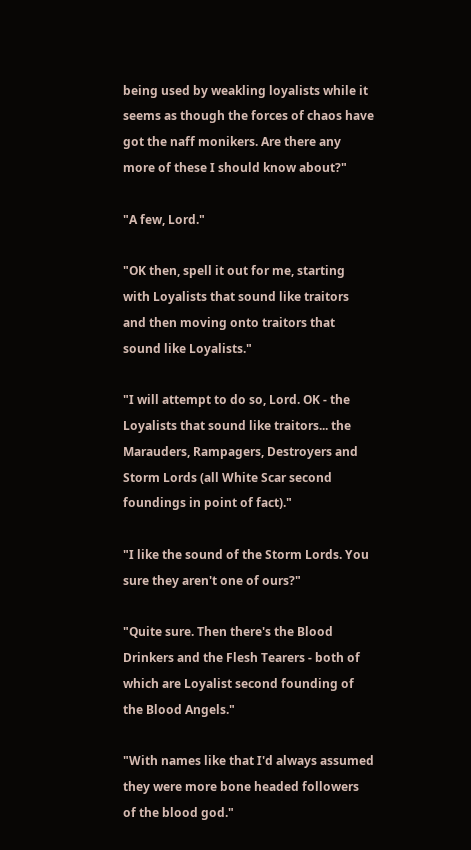being used by weakling loyalists while it seems as though the forces of chaos have got the naff monikers. Are there any more of these I should know about?"

"A few, Lord."

"OK then, spell it out for me, starting with Loyalists that sound like traitors and then moving onto traitors that sound like Loyalists."

"I will attempt to do so, Lord. OK - the Loyalists that sound like traitors... the Marauders, Rampagers, Destroyers and Storm Lords (all White Scar second foundings in point of fact)."

"I like the sound of the Storm Lords. You sure they aren't one of ours?"

"Quite sure. Then there's the Blood Drinkers and the Flesh Tearers - both of which are Loyalist second founding of the Blood Angels."

"With names like that I'd always assumed they were more bone headed followers of the blood god."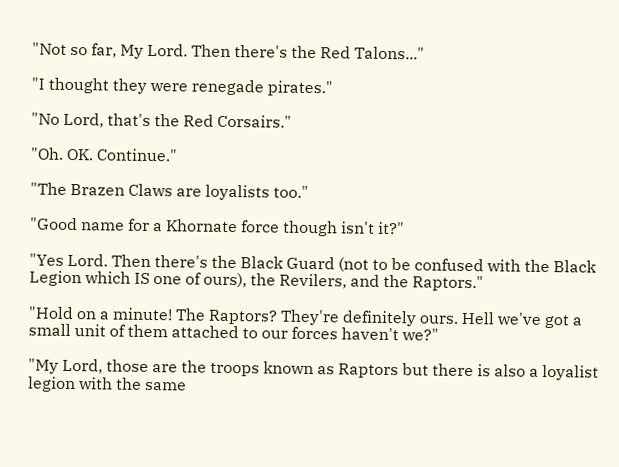"Not so far, My Lord. Then there's the Red Talons..."

"I thought they were renegade pirates."

"No Lord, that's the Red Corsairs."

"Oh. OK. Continue."

"The Brazen Claws are loyalists too."

"Good name for a Khornate force though isn't it?"

"Yes Lord. Then there's the Black Guard (not to be confused with the Black Legion which IS one of ours), the Revilers, and the Raptors."

"Hold on a minute! The Raptors? They're definitely ours. Hell we've got a small unit of them attached to our forces haven't we?"

"My Lord, those are the troops known as Raptors but there is also a loyalist legion with the same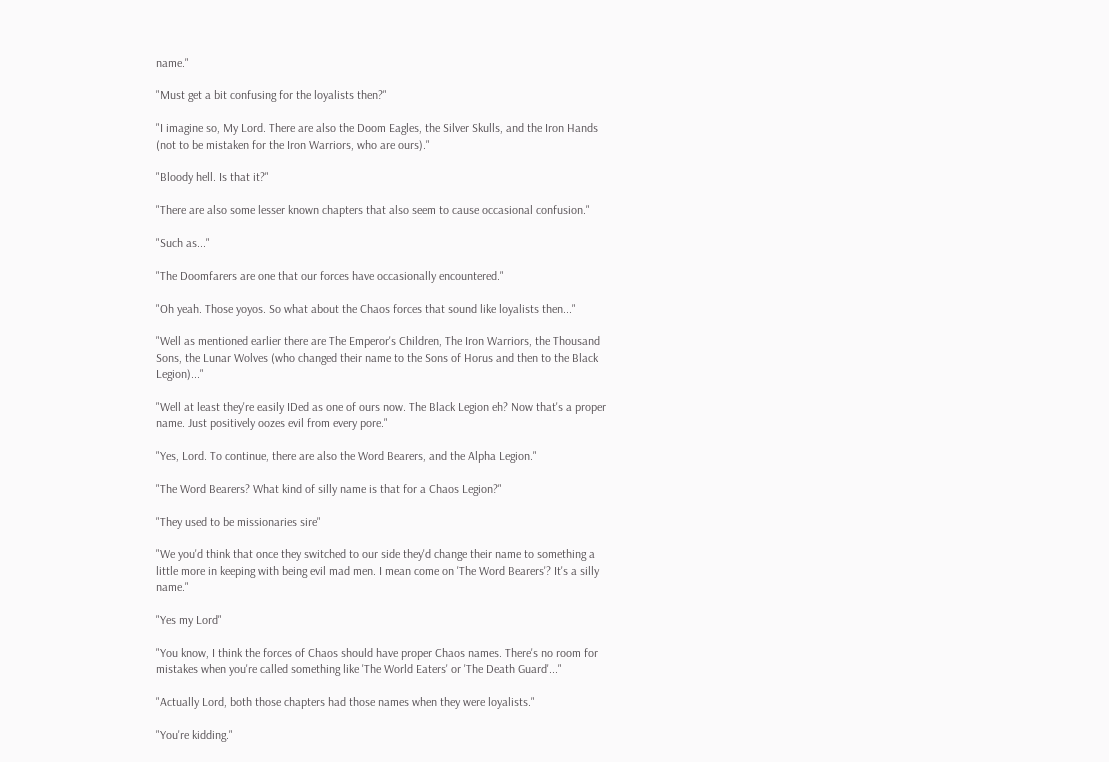name."

"Must get a bit confusing for the loyalists then?"

"I imagine so, My Lord. There are also the Doom Eagles, the Silver Skulls, and the Iron Hands (not to be mistaken for the Iron Warriors, who are ours)."

"Bloody hell. Is that it?"

"There are also some lesser known chapters that also seem to cause occasional confusion."

"Such as..."

"The Doomfarers are one that our forces have occasionally encountered."

"Oh yeah. Those yoyos. So what about the Chaos forces that sound like loyalists then..."

"Well as mentioned earlier there are The Emperor's Children, The Iron Warriors, the Thousand Sons, the Lunar Wolves (who changed their name to the Sons of Horus and then to the Black Legion)..."

"Well at least they're easily IDed as one of ours now. The Black Legion eh? Now that's a proper name. Just positively oozes evil from every pore."

"Yes, Lord. To continue, there are also the Word Bearers, and the Alpha Legion."

"The Word Bearers? What kind of silly name is that for a Chaos Legion?"

"They used to be missionaries sire"

"We you'd think that once they switched to our side they'd change their name to something a little more in keeping with being evil mad men. I mean come on 'The Word Bearers'? It's a silly name."

"Yes my Lord"

"You know, I think the forces of Chaos should have proper Chaos names. There's no room for mistakes when you're called something like 'The World Eaters' or 'The Death Guard'..."

"Actually Lord, both those chapters had those names when they were loyalists."

"You're kidding."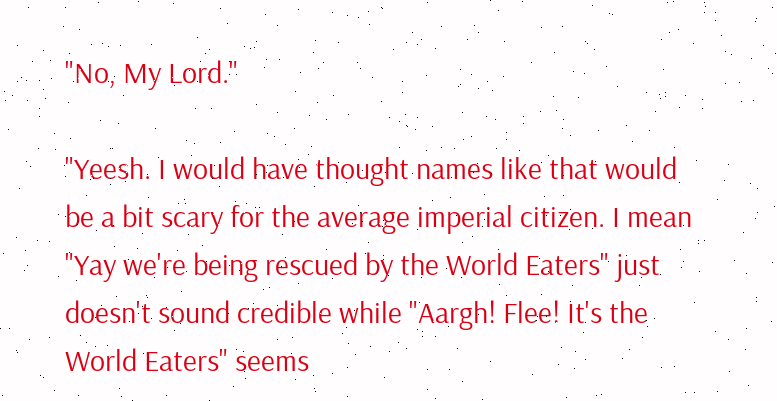"No, My Lord."

"Yeesh. I would have thought names like that would be a bit scary for the average imperial citizen. I mean "Yay we're being rescued by the World Eaters" just doesn't sound credible while "Aargh! Flee! It's the World Eaters" seems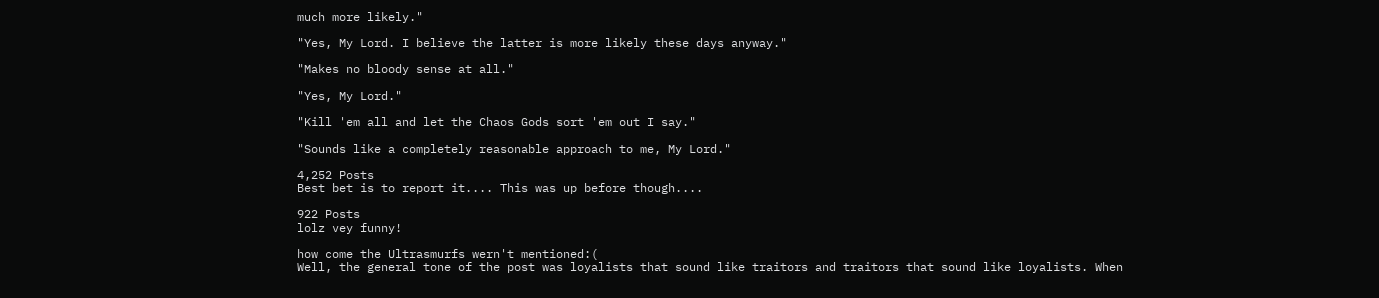much more likely."

"Yes, My Lord. I believe the latter is more likely these days anyway."

"Makes no bloody sense at all."

"Yes, My Lord."

"Kill 'em all and let the Chaos Gods sort 'em out I say."

"Sounds like a completely reasonable approach to me, My Lord."

4,252 Posts
Best bet is to report it.... This was up before though....

922 Posts
lolz vey funny!

how come the Ultrasmurfs wern't mentioned:(
Well, the general tone of the post was loyalists that sound like traitors and traitors that sound like loyalists. When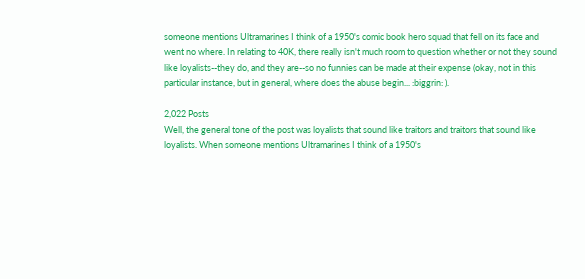someone mentions Ultramarines I think of a 1950's comic book hero squad that fell on its face and went no where. In relating to 40K, there really isn't much room to question whether or not they sound like loyalists--they do, and they are--so no funnies can be made at their expense (okay, not in this particular instance, but in general, where does the abuse begin... :biggrin: ).

2,022 Posts
Well, the general tone of the post was loyalists that sound like traitors and traitors that sound like loyalists. When someone mentions Ultramarines I think of a 1950's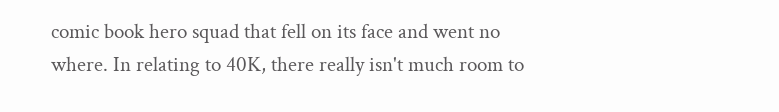comic book hero squad that fell on its face and went no where. In relating to 40K, there really isn't much room to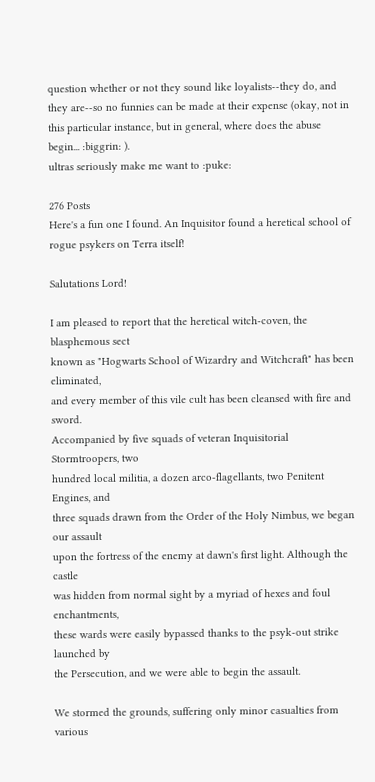question whether or not they sound like loyalists--they do, and they are--so no funnies can be made at their expense (okay, not in this particular instance, but in general, where does the abuse begin... :biggrin: ).
ultras seriously make me want to :puke:

276 Posts
Here's a fun one I found. An Inquisitor found a heretical school of rogue psykers on Terra itself!

Salutations Lord!

I am pleased to report that the heretical witch-coven, the blasphemous sect
known as "Hogwarts School of Wizardry and Witchcraft" has been eliminated,
and every member of this vile cult has been cleansed with fire and sword.
Accompanied by five squads of veteran Inquisitorial Stormtroopers, two
hundred local militia, a dozen arco-flagellants, two Penitent Engines, and
three squads drawn from the Order of the Holy Nimbus, we began our assault
upon the fortress of the enemy at dawn's first light. Although the castle
was hidden from normal sight by a myriad of hexes and foul enchantments,
these wards were easily bypassed thanks to the psyk-out strike launched by
the Persecution, and we were able to begin the assault.

We stormed the grounds, suffering only minor casualties from various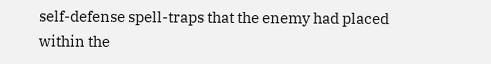self-defense spell-traps that the enemy had placed within the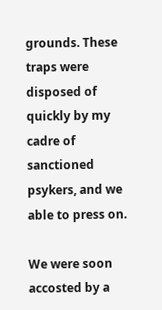grounds. These
traps were disposed of quickly by my cadre of sanctioned psykers, and we
able to press on.

We were soon accosted by a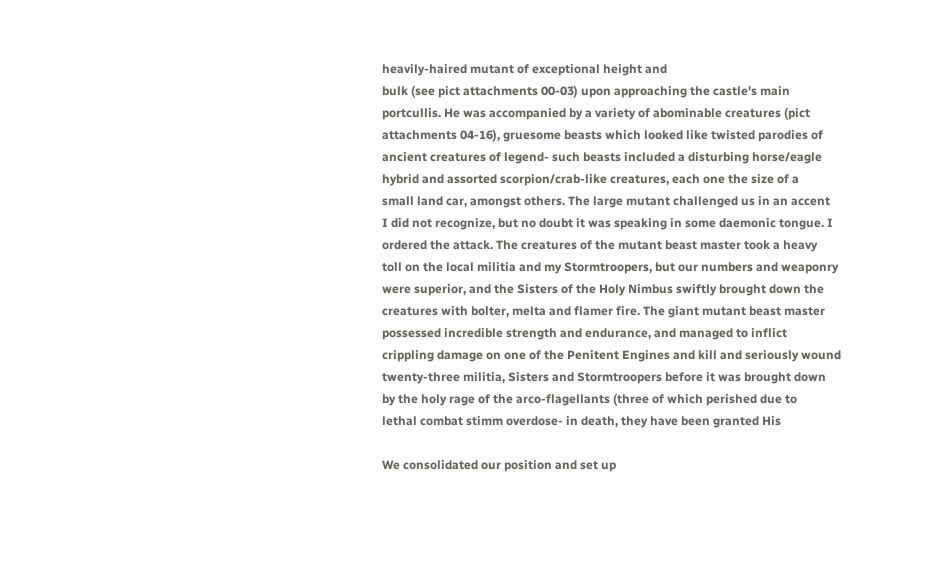heavily-haired mutant of exceptional height and
bulk (see pict attachments 00-03) upon approaching the castle's main
portcullis. He was accompanied by a variety of abominable creatures (pict
attachments 04-16), gruesome beasts which looked like twisted parodies of
ancient creatures of legend- such beasts included a disturbing horse/eagle
hybrid and assorted scorpion/crab-like creatures, each one the size of a
small land car, amongst others. The large mutant challenged us in an accent
I did not recognize, but no doubt it was speaking in some daemonic tongue. I
ordered the attack. The creatures of the mutant beast master took a heavy
toll on the local militia and my Stormtroopers, but our numbers and weaponry
were superior, and the Sisters of the Holy Nimbus swiftly brought down the
creatures with bolter, melta and flamer fire. The giant mutant beast master
possessed incredible strength and endurance, and managed to inflict
crippling damage on one of the Penitent Engines and kill and seriously wound
twenty-three militia, Sisters and Stormtroopers before it was brought down
by the holy rage of the arco-flagellants (three of which perished due to
lethal combat stimm overdose- in death, they have been granted His

We consolidated our position and set up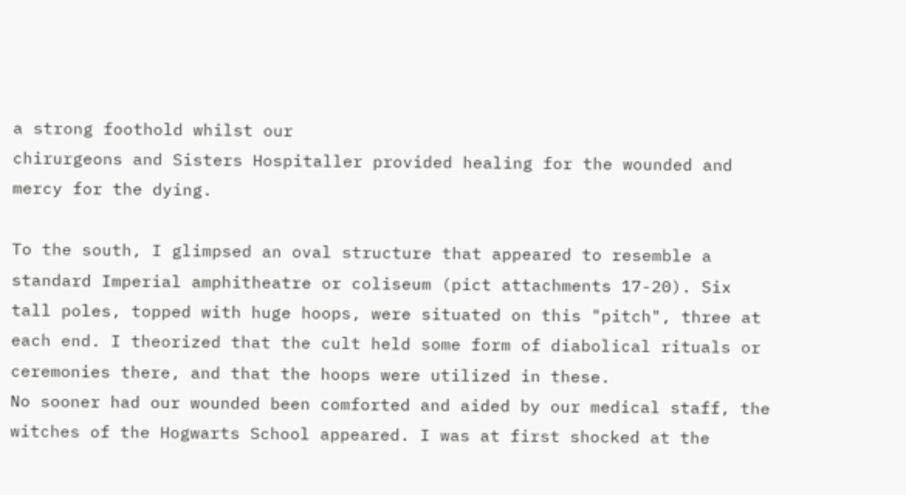a strong foothold whilst our
chirurgeons and Sisters Hospitaller provided healing for the wounded and
mercy for the dying.

To the south, I glimpsed an oval structure that appeared to resemble a
standard Imperial amphitheatre or coliseum (pict attachments 17-20). Six
tall poles, topped with huge hoops, were situated on this "pitch", three at
each end. I theorized that the cult held some form of diabolical rituals or
ceremonies there, and that the hoops were utilized in these.
No sooner had our wounded been comforted and aided by our medical staff, the
witches of the Hogwarts School appeared. I was at first shocked at the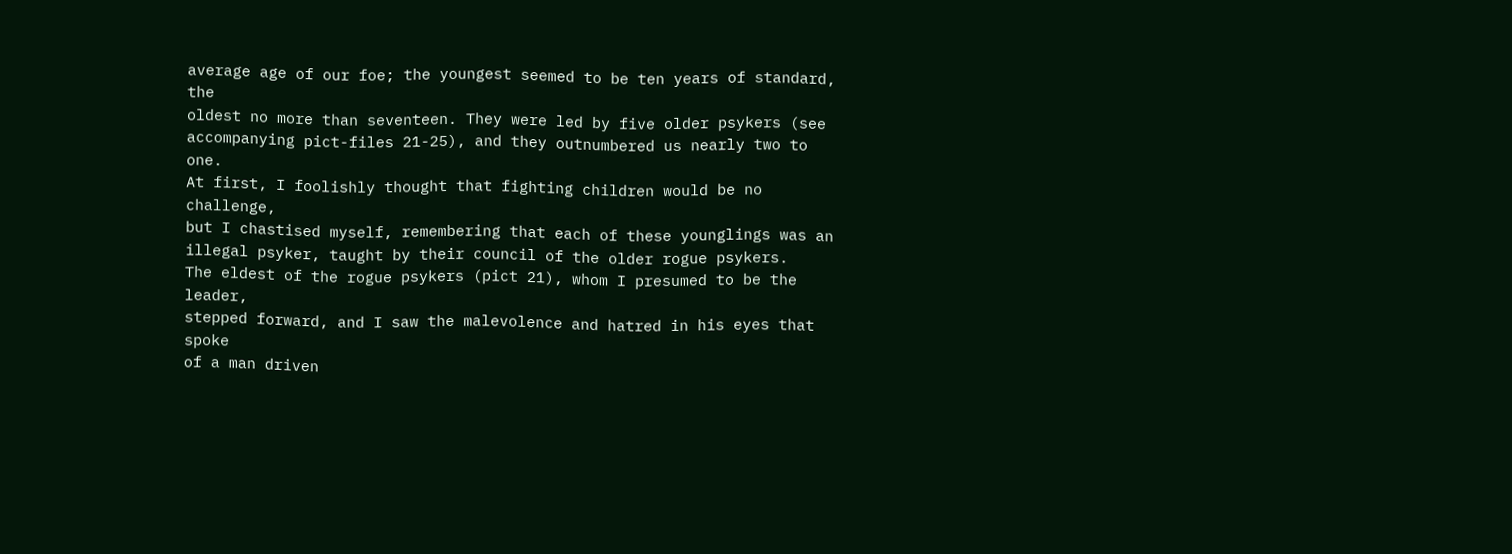average age of our foe; the youngest seemed to be ten years of standard, the
oldest no more than seventeen. They were led by five older psykers (see
accompanying pict-files 21-25), and they outnumbered us nearly two to one.
At first, I foolishly thought that fighting children would be no challenge,
but I chastised myself, remembering that each of these younglings was an
illegal psyker, taught by their council of the older rogue psykers.
The eldest of the rogue psykers (pict 21), whom I presumed to be the leader,
stepped forward, and I saw the malevolence and hatred in his eyes that spoke
of a man driven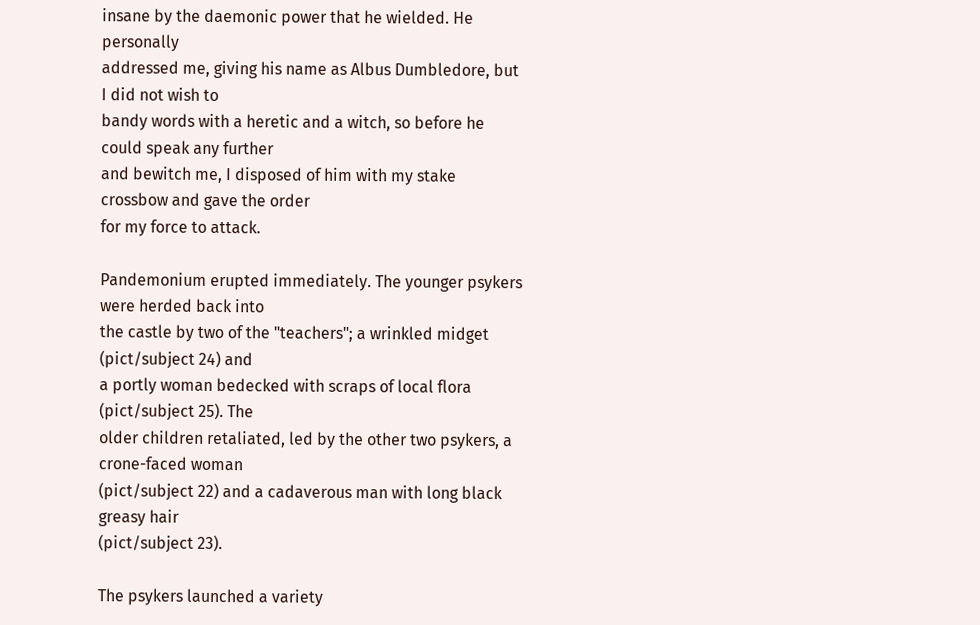insane by the daemonic power that he wielded. He personally
addressed me, giving his name as Albus Dumbledore, but I did not wish to
bandy words with a heretic and a witch, so before he could speak any further
and bewitch me, I disposed of him with my stake crossbow and gave the order
for my force to attack.

Pandemonium erupted immediately. The younger psykers were herded back into
the castle by two of the "teachers"; a wrinkled midget (pict/subject 24) and
a portly woman bedecked with scraps of local flora (pict/subject 25). The
older children retaliated, led by the other two psykers, a crone-faced woman
(pict/subject 22) and a cadaverous man with long black greasy hair
(pict/subject 23).

The psykers launched a variety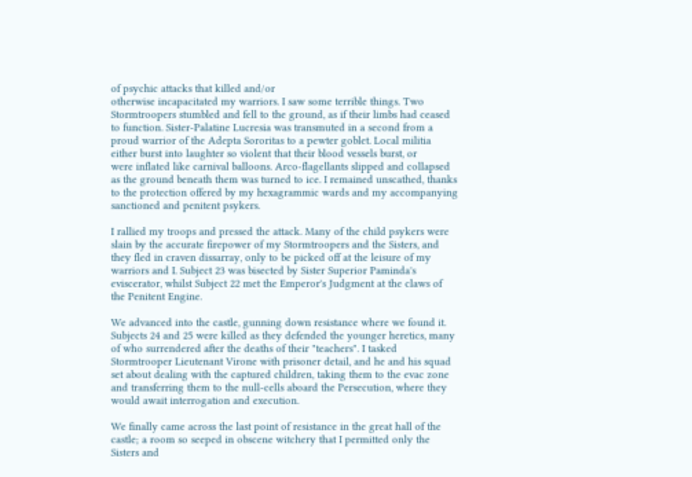of psychic attacks that killed and/or
otherwise incapacitated my warriors. I saw some terrible things. Two
Stormtroopers stumbled and fell to the ground, as if their limbs had ceased
to function. Sister-Palatine Lucresia was transmuted in a second from a
proud warrior of the Adepta Sororitas to a pewter goblet. Local militia
either burst into laughter so violent that their blood vessels burst, or
were inflated like carnival balloons. Arco-flagellants slipped and collapsed
as the ground beneath them was turned to ice. I remained unscathed, thanks
to the protection offered by my hexagrammic wards and my accompanying
sanctioned and penitent psykers.

I rallied my troops and pressed the attack. Many of the child psykers were
slain by the accurate firepower of my Stormtroopers and the Sisters, and
they fled in craven dissarray, only to be picked off at the leisure of my
warriors and I. Subject 23 was bisected by Sister Superior Paminda's
eviscerator, whilst Subject 22 met the Emperor's Judgment at the claws of
the Penitent Engine.

We advanced into the castle, gunning down resistance where we found it.
Subjects 24 and 25 were killed as they defended the younger heretics, many
of who surrendered after the deaths of their "teachers". I tasked
Stormtrooper Lieutenant Virone with prisoner detail, and he and his squad
set about dealing with the captured children, taking them to the evac zone
and transferring them to the null-cells aboard the Persecution, where they
would await interrogation and execution.

We finally came across the last point of resistance in the great hall of the
castle; a room so seeped in obscene witchery that I permitted only the
Sisters and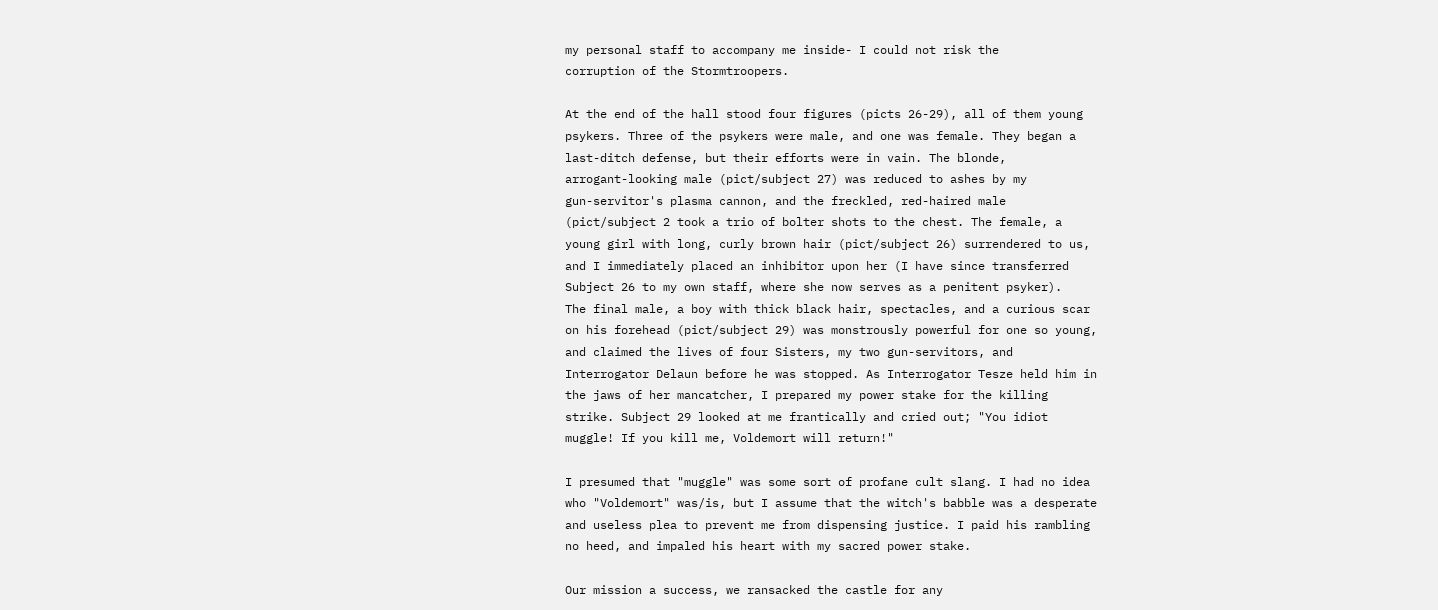my personal staff to accompany me inside- I could not risk the
corruption of the Stormtroopers.

At the end of the hall stood four figures (picts 26-29), all of them young
psykers. Three of the psykers were male, and one was female. They began a
last-ditch defense, but their efforts were in vain. The blonde,
arrogant-looking male (pict/subject 27) was reduced to ashes by my
gun-servitor's plasma cannon, and the freckled, red-haired male
(pict/subject 2 took a trio of bolter shots to the chest. The female, a
young girl with long, curly brown hair (pict/subject 26) surrendered to us,
and I immediately placed an inhibitor upon her (I have since transferred
Subject 26 to my own staff, where she now serves as a penitent psyker).
The final male, a boy with thick black hair, spectacles, and a curious scar
on his forehead (pict/subject 29) was monstrously powerful for one so young,
and claimed the lives of four Sisters, my two gun-servitors, and
Interrogator Delaun before he was stopped. As Interrogator Tesze held him in
the jaws of her mancatcher, I prepared my power stake for the killing
strike. Subject 29 looked at me frantically and cried out; "You idiot
muggle! If you kill me, Voldemort will return!"

I presumed that "muggle" was some sort of profane cult slang. I had no idea
who "Voldemort" was/is, but I assume that the witch's babble was a desperate
and useless plea to prevent me from dispensing justice. I paid his rambling
no heed, and impaled his heart with my sacred power stake.

Our mission a success, we ransacked the castle for any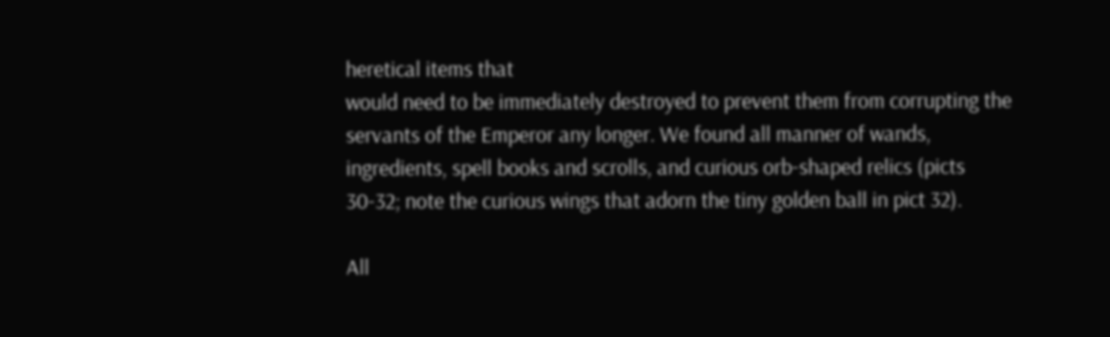heretical items that
would need to be immediately destroyed to prevent them from corrupting the
servants of the Emperor any longer. We found all manner of wands,
ingredients, spell books and scrolls, and curious orb-shaped relics (picts
30-32; note the curious wings that adorn the tiny golden ball in pict 32).

All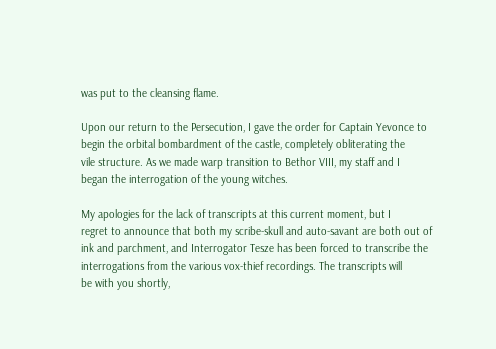was put to the cleansing flame.

Upon our return to the Persecution, I gave the order for Captain Yevonce to
begin the orbital bombardment of the castle, completely obliterating the
vile structure. As we made warp transition to Bethor VIII, my staff and I
began the interrogation of the young witches.

My apologies for the lack of transcripts at this current moment, but I
regret to announce that both my scribe-skull and auto-savant are both out of
ink and parchment, and Interrogator Tesze has been forced to transcribe the
interrogations from the various vox-thief recordings. The transcripts will
be with you shortly,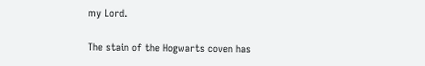my Lord.

The stain of the Hogwarts coven has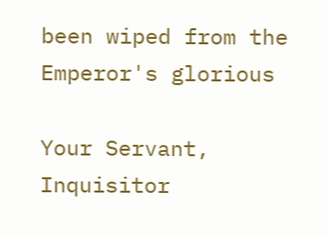been wiped from the Emperor's glorious

Your Servant,
Inquisitor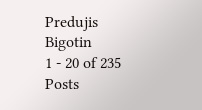Predujis Bigotin
1 - 20 of 235 Posts